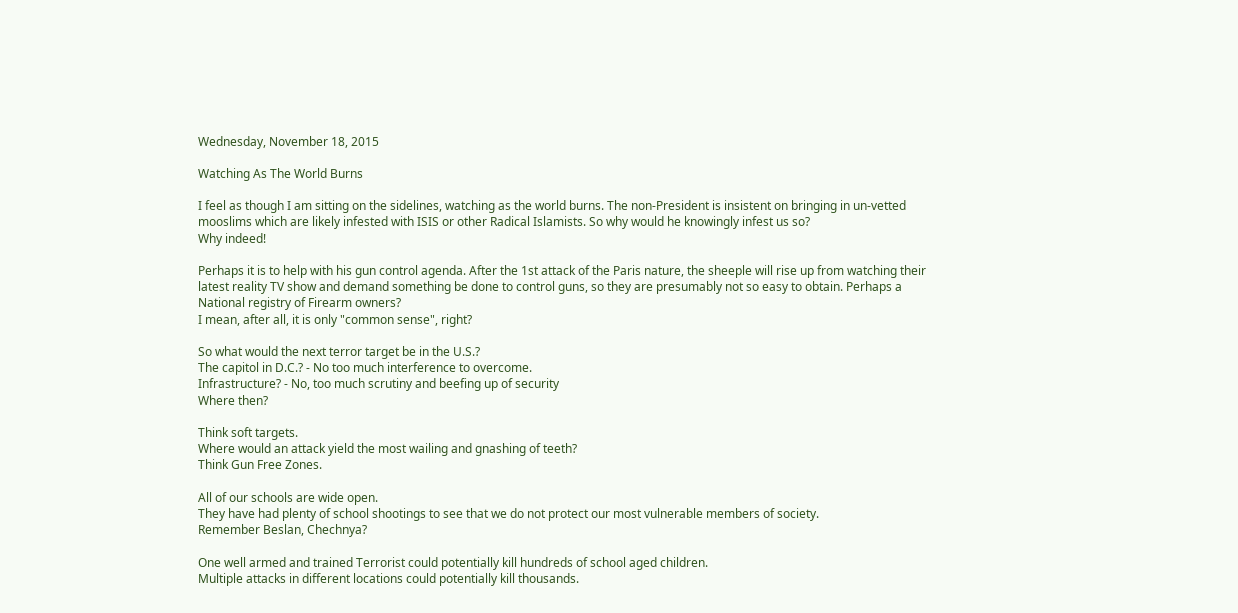Wednesday, November 18, 2015

Watching As The World Burns

I feel as though I am sitting on the sidelines, watching as the world burns. The non-President is insistent on bringing in un-vetted mooslims which are likely infested with ISIS or other Radical Islamists. So why would he knowingly infest us so?
Why indeed!

Perhaps it is to help with his gun control agenda. After the 1st attack of the Paris nature, the sheeple will rise up from watching their latest reality TV show and demand something be done to control guns, so they are presumably not so easy to obtain. Perhaps a National registry of Firearm owners?
I mean, after all, it is only "common sense", right?

So what would the next terror target be in the U.S.?
The capitol in D.C.? - No too much interference to overcome.
Infrastructure? - No, too much scrutiny and beefing up of security
Where then?

Think soft targets.
Where would an attack yield the most wailing and gnashing of teeth?
Think Gun Free Zones.

All of our schools are wide open.
They have had plenty of school shootings to see that we do not protect our most vulnerable members of society.
Remember Beslan, Chechnya?

One well armed and trained Terrorist could potentially kill hundreds of school aged children.
Multiple attacks in different locations could potentially kill thousands.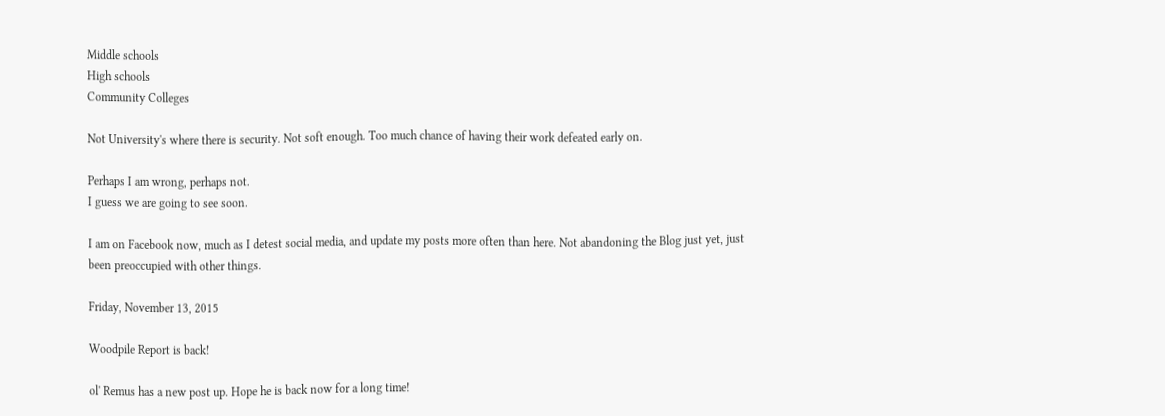Middle schools
High schools
Community Colleges

Not University's where there is security. Not soft enough. Too much chance of having their work defeated early on.

Perhaps I am wrong, perhaps not.
I guess we are going to see soon.

I am on Facebook now, much as I detest social media, and update my posts more often than here. Not abandoning the Blog just yet, just been preoccupied with other things.

Friday, November 13, 2015

Woodpile Report is back!

ol' Remus has a new post up. Hope he is back now for a long time!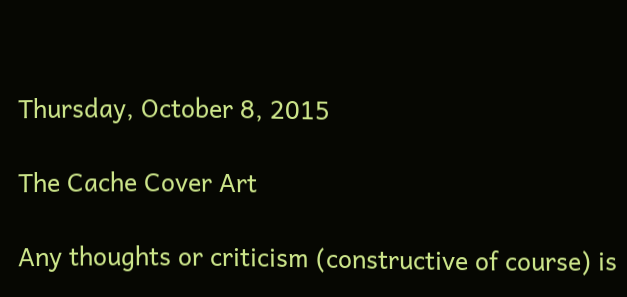Thursday, October 8, 2015

The Cache Cover Art

Any thoughts or criticism (constructive of course) is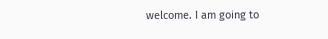welcome. I am going to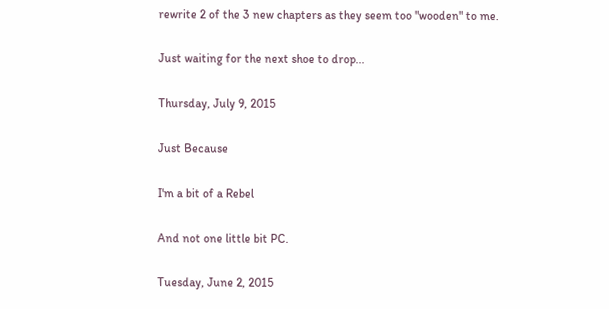rewrite 2 of the 3 new chapters as they seem too "wooden" to me.

Just waiting for the next shoe to drop...

Thursday, July 9, 2015

Just Because

I'm a bit of a Rebel

And not one little bit PC.

Tuesday, June 2, 2015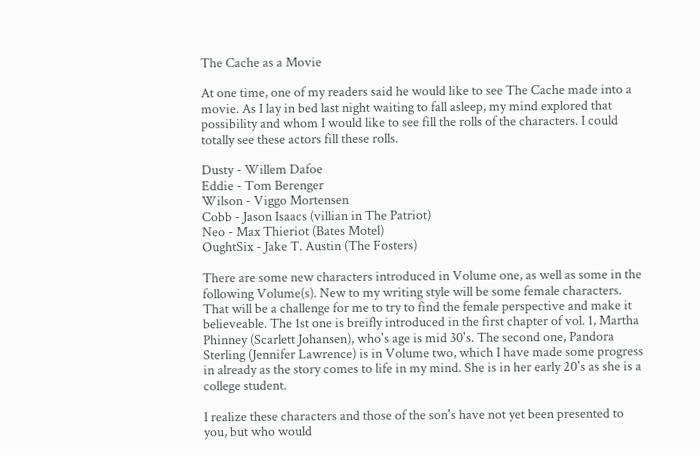The Cache as a Movie

At one time, one of my readers said he would like to see The Cache made into a movie. As I lay in bed last night waiting to fall asleep, my mind explored that possibility and whom I would like to see fill the rolls of the characters. I could totally see these actors fill these rolls.

Dusty - Willem Dafoe
Eddie - Tom Berenger
Wilson - Viggo Mortensen
Cobb - Jason Isaacs (villian in The Patriot)
Neo - Max Thieriot (Bates Motel)
OughtSix - Jake T. Austin (The Fosters)

There are some new characters introduced in Volume one, as well as some in the following Volume(s). New to my writing style will be some female characters. That will be a challenge for me to try to find the female perspective and make it believeable. The 1st one is breifly introduced in the first chapter of vol. 1, Martha Phinney (Scarlett Johansen), who's age is mid 30's. The second one, Pandora Sterling (Jennifer Lawrence) is in Volume two, which I have made some progress in already as the story comes to life in my mind. She is in her early 20's as she is a college student.

I realize these characters and those of the son's have not yet been presented to you, but who would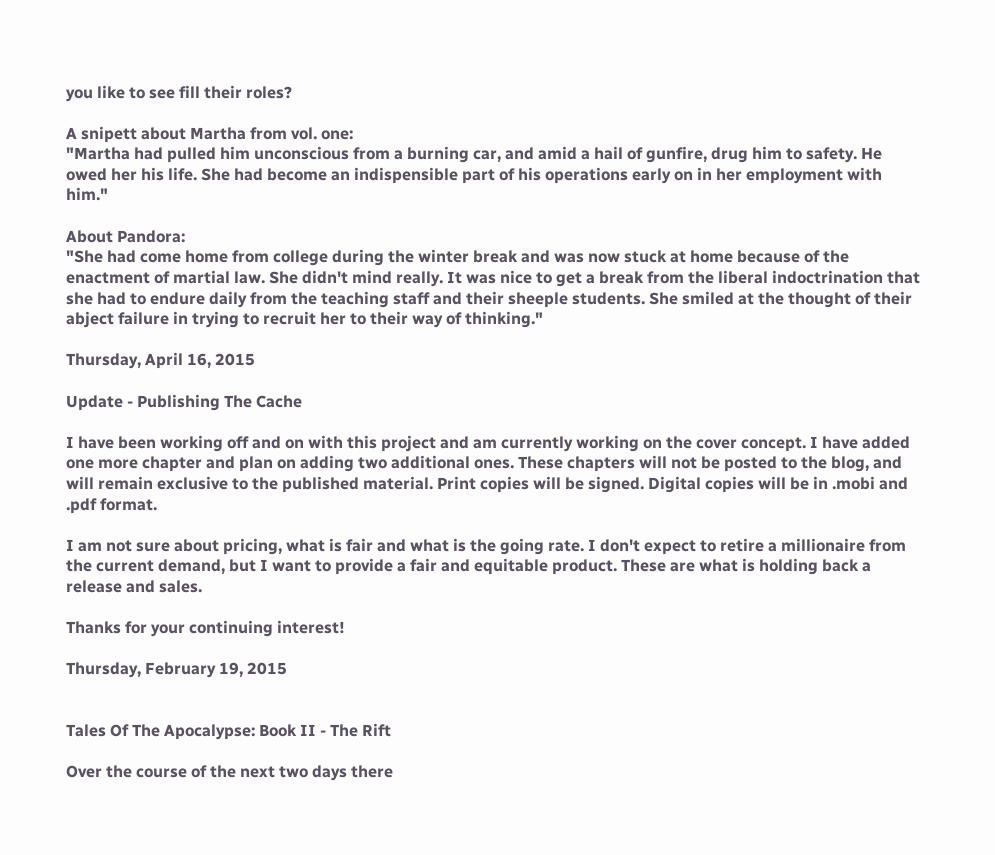you like to see fill their roles?

A snipett about Martha from vol. one:
"Martha had pulled him unconscious from a burning car, and amid a hail of gunfire, drug him to safety. He owed her his life. She had become an indispensible part of his operations early on in her employment with him."

About Pandora:
"She had come home from college during the winter break and was now stuck at home because of the enactment of martial law. She didn't mind really. It was nice to get a break from the liberal indoctrination that she had to endure daily from the teaching staff and their sheeple students. She smiled at the thought of their abject failure in trying to recruit her to their way of thinking."

Thursday, April 16, 2015

Update - Publishing The Cache

I have been working off and on with this project and am currently working on the cover concept. I have added one more chapter and plan on adding two additional ones. These chapters will not be posted to the blog, and will remain exclusive to the published material. Print copies will be signed. Digital copies will be in .mobi and .pdf format.

I am not sure about pricing, what is fair and what is the going rate. I don't expect to retire a millionaire from the current demand, but I want to provide a fair and equitable product. These are what is holding back a release and sales.

Thanks for your continuing interest!

Thursday, February 19, 2015


Tales Of The Apocalypse: Book II - The Rift

Over the course of the next two days there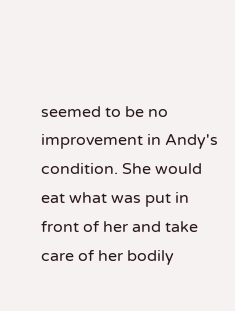seemed to be no improvement in Andy's condition. She would eat what was put in front of her and take care of her bodily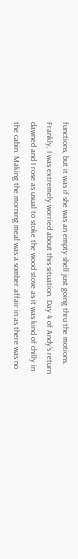functions, but it was if she was an empty shell just going thru the motions. Frankly, I was extremely worried about this situation. Day 4 of Andy's return dawned and I rose as usual to stoke the wood stove as it was kind of chilly in the cabin. Making the morning meal was a somber affair in as there was no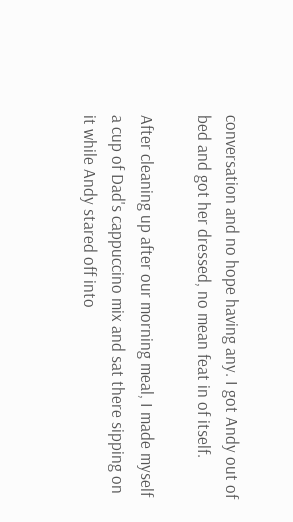conversation and no hope having any. I got Andy out of bed and got her dressed, no mean feat in of itself.

After cleaning up after our morning meal, I made myself a cup of Dad's cappuccino mix and sat there sipping on it while Andy stared off into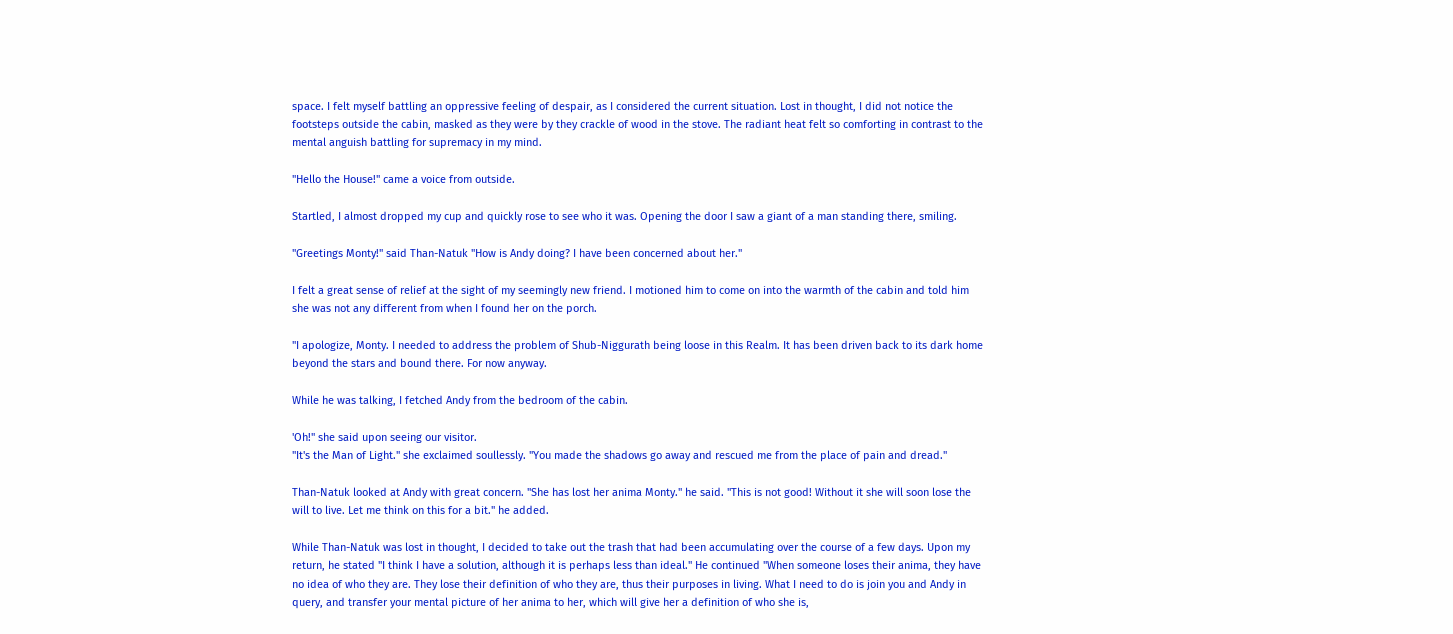space. I felt myself battling an oppressive feeling of despair, as I considered the current situation. Lost in thought, I did not notice the footsteps outside the cabin, masked as they were by they crackle of wood in the stove. The radiant heat felt so comforting in contrast to the mental anguish battling for supremacy in my mind.

"Hello the House!" came a voice from outside.

Startled, I almost dropped my cup and quickly rose to see who it was. Opening the door I saw a giant of a man standing there, smiling.

"Greetings Monty!" said Than-Natuk "How is Andy doing? I have been concerned about her."

I felt a great sense of relief at the sight of my seemingly new friend. I motioned him to come on into the warmth of the cabin and told him she was not any different from when I found her on the porch.

"I apologize, Monty. I needed to address the problem of Shub-Niggurath being loose in this Realm. It has been driven back to its dark home beyond the stars and bound there. For now anyway.

While he was talking, I fetched Andy from the bedroom of the cabin.

'Oh!" she said upon seeing our visitor.
"It's the Man of Light." she exclaimed soullessly. "You made the shadows go away and rescued me from the place of pain and dread."

Than-Natuk looked at Andy with great concern. "She has lost her anima Monty." he said. "This is not good! Without it she will soon lose the will to live. Let me think on this for a bit." he added.

While Than-Natuk was lost in thought, I decided to take out the trash that had been accumulating over the course of a few days. Upon my return, he stated "I think I have a solution, although it is perhaps less than ideal." He continued "When someone loses their anima, they have no idea of who they are. They lose their definition of who they are, thus their purposes in living. What I need to do is join you and Andy in query, and transfer your mental picture of her anima to her, which will give her a definition of who she is,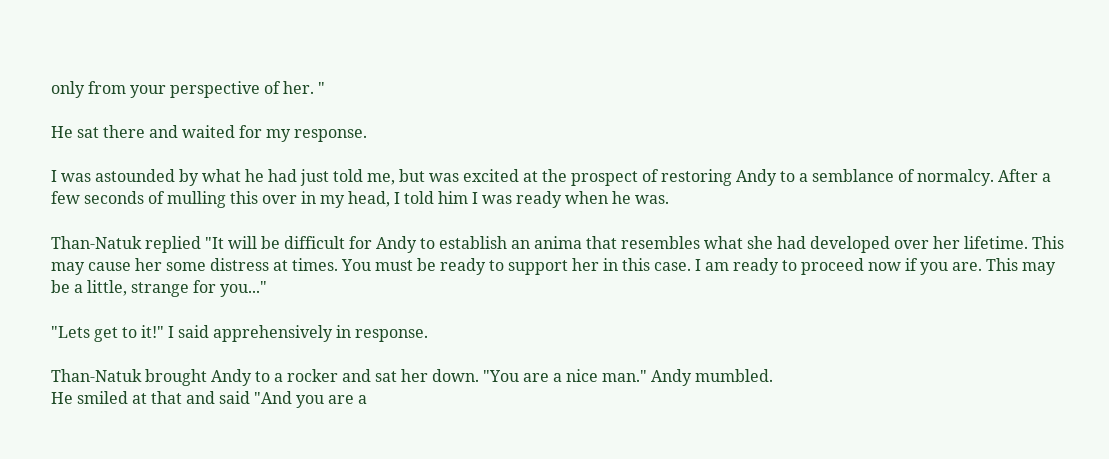only from your perspective of her. "

He sat there and waited for my response.

I was astounded by what he had just told me, but was excited at the prospect of restoring Andy to a semblance of normalcy. After a few seconds of mulling this over in my head, I told him I was ready when he was.

Than-Natuk replied "It will be difficult for Andy to establish an anima that resembles what she had developed over her lifetime. This may cause her some distress at times. You must be ready to support her in this case. I am ready to proceed now if you are. This may be a little, strange for you..."

"Lets get to it!" I said apprehensively in response.

Than-Natuk brought Andy to a rocker and sat her down. "You are a nice man." Andy mumbled.
He smiled at that and said "And you are a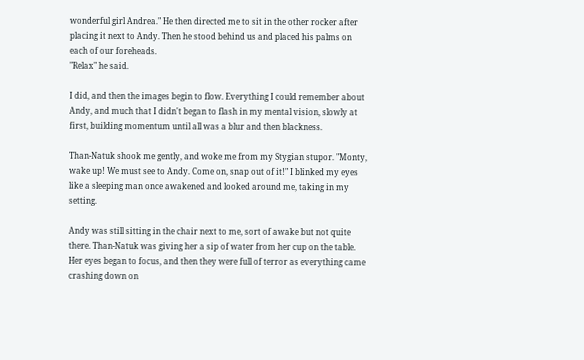wonderful girl Andrea." He then directed me to sit in the other rocker after placing it next to Andy. Then he stood behind us and placed his palms on each of our foreheads.
"Relax" he said.

I did, and then the images begin to flow. Everything I could remember about Andy, and much that I didn't began to flash in my mental vision, slowly at first, building momentum until all was a blur and then blackness.

Than-Natuk shook me gently, and woke me from my Stygian stupor. "Monty, wake up! We must see to Andy. Come on, snap out of it!" I blinked my eyes like a sleeping man once awakened and looked around me, taking in my setting.

Andy was still sitting in the chair next to me, sort of awake but not quite there. Than-Natuk was giving her a sip of water from her cup on the table. Her eyes began to focus, and then they were full of terror as everything came crashing down on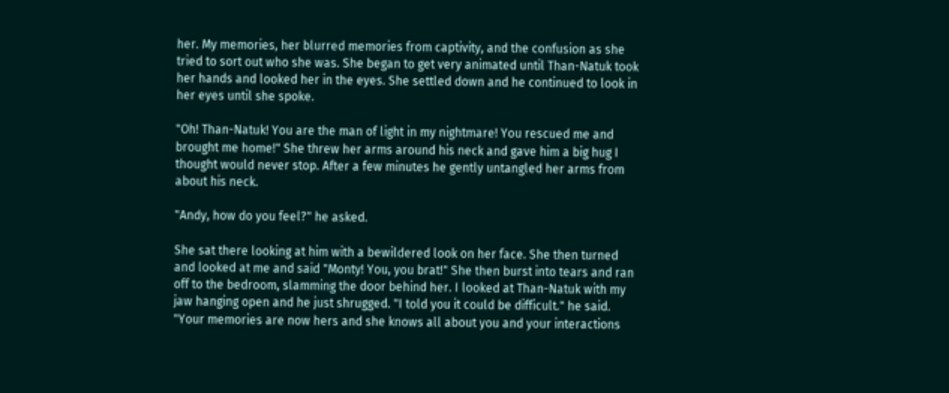her. My memories, her blurred memories from captivity, and the confusion as she tried to sort out who she was. She began to get very animated until Than-Natuk took her hands and looked her in the eyes. She settled down and he continued to look in her eyes until she spoke.

"Oh! Than-Natuk! You are the man of light in my nightmare! You rescued me and brought me home!" She threw her arms around his neck and gave him a big hug I thought would never stop. After a few minutes he gently untangled her arms from about his neck.

"Andy, how do you feel?" he asked.

She sat there looking at him with a bewildered look on her face. She then turned and looked at me and said "Monty! You, you brat!" She then burst into tears and ran off to the bedroom, slamming the door behind her. I looked at Than-Natuk with my jaw hanging open and he just shrugged. "I told you it could be difficult." he said. "Your memories are now hers and she knows all about you and your interactions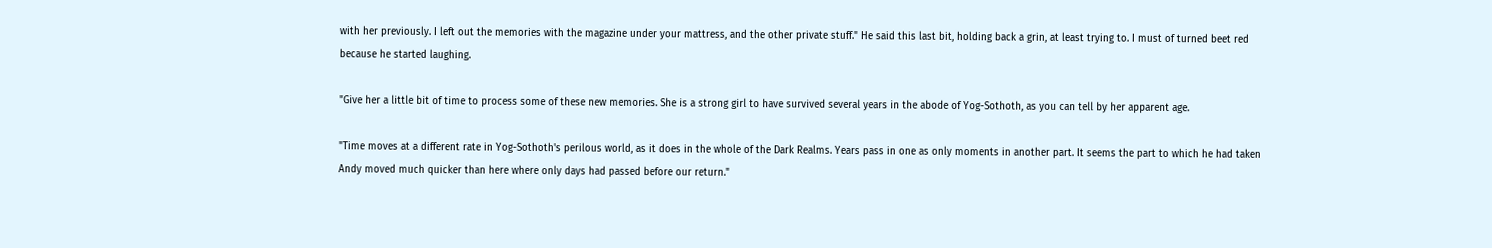with her previously. I left out the memories with the magazine under your mattress, and the other private stuff." He said this last bit, holding back a grin, at least trying to. I must of turned beet red because he started laughing.

"Give her a little bit of time to process some of these new memories. She is a strong girl to have survived several years in the abode of Yog-Sothoth, as you can tell by her apparent age.

"Time moves at a different rate in Yog-Sothoth's perilous world, as it does in the whole of the Dark Realms. Years pass in one as only moments in another part. It seems the part to which he had taken Andy moved much quicker than here where only days had passed before our return."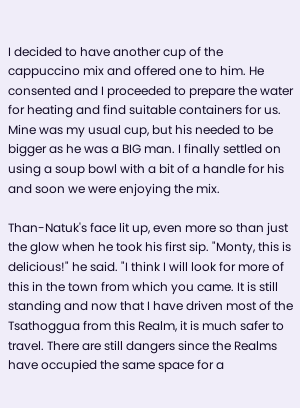I decided to have another cup of the cappuccino mix and offered one to him. He consented and I proceeded to prepare the water for heating and find suitable containers for us. Mine was my usual cup, but his needed to be bigger as he was a BIG man. I finally settled on using a soup bowl with a bit of a handle for his and soon we were enjoying the mix.

Than-Natuk's face lit up, even more so than just the glow when he took his first sip. "Monty, this is delicious!" he said. "I think I will look for more of this in the town from which you came. It is still standing and now that I have driven most of the Tsathoggua from this Realm, it is much safer to travel. There are still dangers since the Realms have occupied the same space for a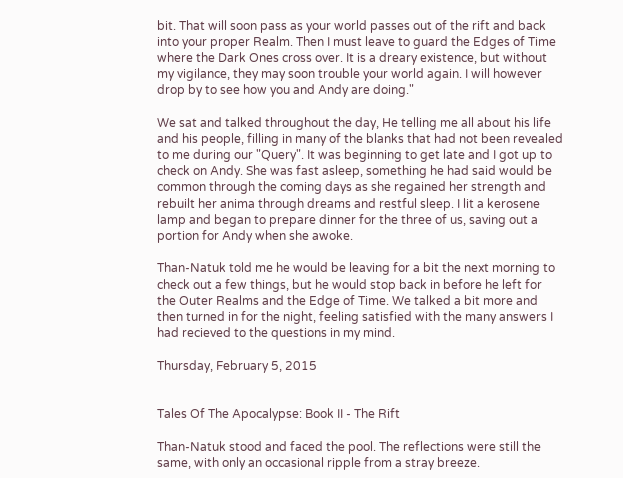bit. That will soon pass as your world passes out of the rift and back into your proper Realm. Then I must leave to guard the Edges of Time where the Dark Ones cross over. It is a dreary existence, but without my vigilance, they may soon trouble your world again. I will however drop by to see how you and Andy are doing."

We sat and talked throughout the day, He telling me all about his life and his people, filling in many of the blanks that had not been revealed to me during our "Query". It was beginning to get late and I got up to check on Andy. She was fast asleep, something he had said would be common through the coming days as she regained her strength and rebuilt her anima through dreams and restful sleep. I lit a kerosene lamp and began to prepare dinner for the three of us, saving out a portion for Andy when she awoke.

Than-Natuk told me he would be leaving for a bit the next morning to check out a few things, but he would stop back in before he left for the Outer Realms and the Edge of Time. We talked a bit more and then turned in for the night, feeling satisfied with the many answers I had recieved to the questions in my mind.

Thursday, February 5, 2015


Tales Of The Apocalypse: Book II - The Rift

Than-Natuk stood and faced the pool. The reflections were still the same, with only an occasional ripple from a stray breeze.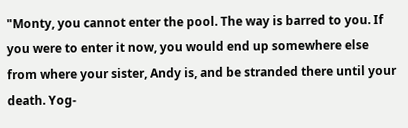"Monty, you cannot enter the pool. The way is barred to you. If you were to enter it now, you would end up somewhere else from where your sister, Andy is, and be stranded there until your death. Yog-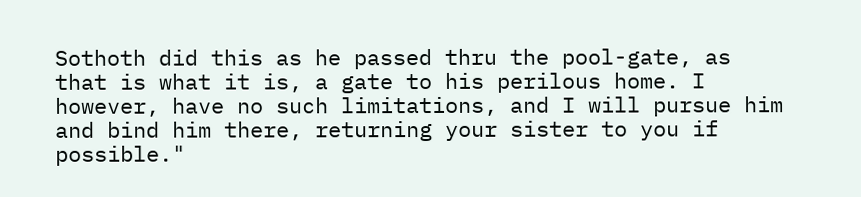Sothoth did this as he passed thru the pool-gate, as that is what it is, a gate to his perilous home. I however, have no such limitations, and I will pursue him and bind him there, returning your sister to you if possible."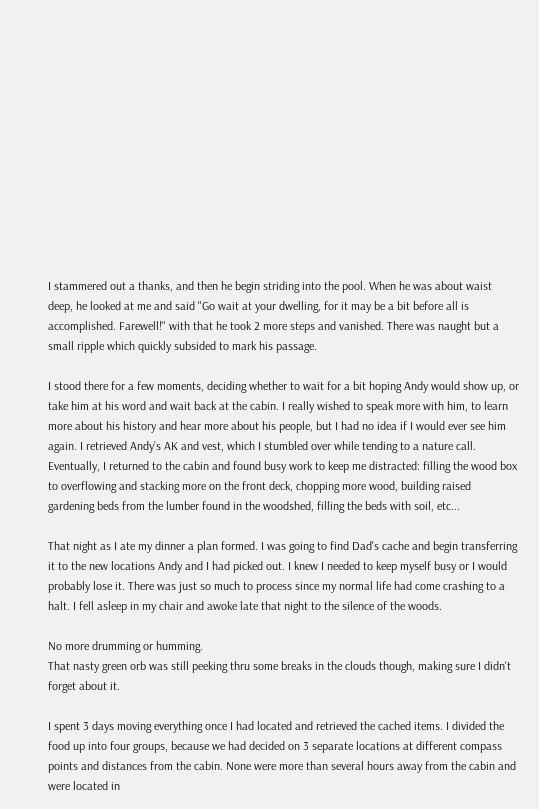I stammered out a thanks, and then he begin striding into the pool. When he was about waist deep, he looked at me and said "Go wait at your dwelling, for it may be a bit before all is accomplished. Farewell!" with that he took 2 more steps and vanished. There was naught but a small ripple which quickly subsided to mark his passage.

I stood there for a few moments, deciding whether to wait for a bit hoping Andy would show up, or take him at his word and wait back at the cabin. I really wished to speak more with him, to learn more about his history and hear more about his people, but I had no idea if I would ever see him again. I retrieved Andy’s AK and vest, which I stumbled over while tending to a nature call. Eventually, I returned to the cabin and found busy work to keep me distracted: filling the wood box to overflowing and stacking more on the front deck, chopping more wood, building raised gardening beds from the lumber found in the woodshed, filling the beds with soil, etc...

That night as I ate my dinner a plan formed. I was going to find Dad's cache and begin transferring it to the new locations Andy and I had picked out. I knew I needed to keep myself busy or I would probably lose it. There was just so much to process since my normal life had come crashing to a halt. I fell asleep in my chair and awoke late that night to the silence of the woods.

No more drumming or humming.
That nasty green orb was still peeking thru some breaks in the clouds though, making sure I didn't forget about it.

I spent 3 days moving everything once I had located and retrieved the cached items. I divided the food up into four groups, because we had decided on 3 separate locations at different compass points and distances from the cabin. None were more than several hours away from the cabin and were located in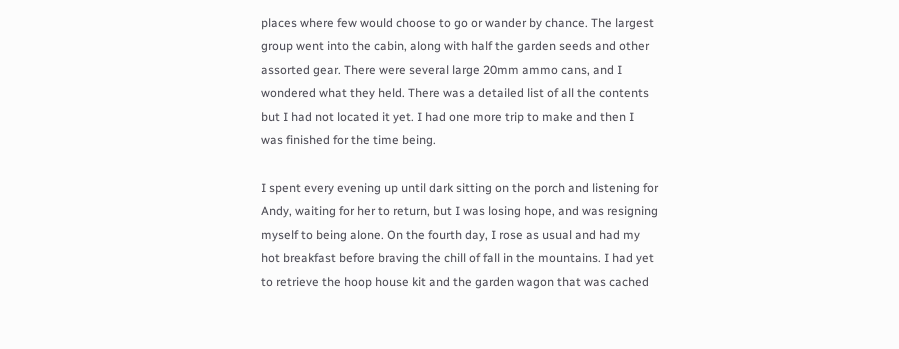places where few would choose to go or wander by chance. The largest group went into the cabin, along with half the garden seeds and other assorted gear. There were several large 20mm ammo cans, and I wondered what they held. There was a detailed list of all the contents but I had not located it yet. I had one more trip to make and then I was finished for the time being.

I spent every evening up until dark sitting on the porch and listening for Andy, waiting for her to return, but I was losing hope, and was resigning myself to being alone. On the fourth day, I rose as usual and had my hot breakfast before braving the chill of fall in the mountains. I had yet to retrieve the hoop house kit and the garden wagon that was cached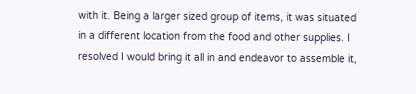with it. Being a larger sized group of items, it was situated in a different location from the food and other supplies. I resolved I would bring it all in and endeavor to assemble it,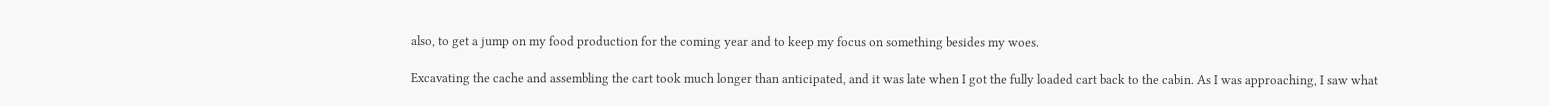also, to get a jump on my food production for the coming year and to keep my focus on something besides my woes.

Excavating the cache and assembling the cart took much longer than anticipated, and it was late when I got the fully loaded cart back to the cabin. As I was approaching, I saw what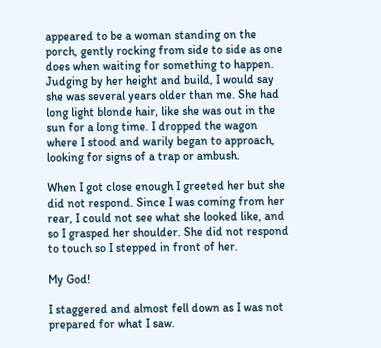appeared to be a woman standing on the porch, gently rocking from side to side as one does when waiting for something to happen. Judging by her height and build, I would say she was several years older than me. She had long light blonde hair, like she was out in the sun for a long time. I dropped the wagon where I stood and warily began to approach, looking for signs of a trap or ambush.

When I got close enough I greeted her but she did not respond. Since I was coming from her rear, I could not see what she looked like, and so I grasped her shoulder. She did not respond to touch so I stepped in front of her.

My God!

I staggered and almost fell down as I was not prepared for what I saw.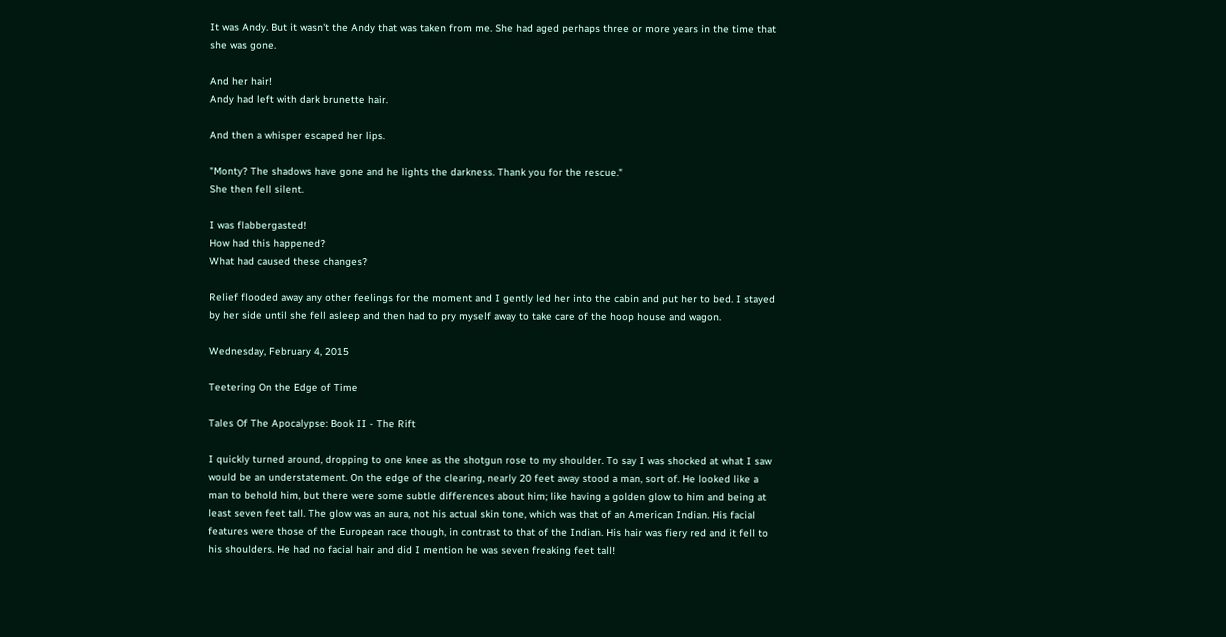It was Andy. But it wasn't the Andy that was taken from me. She had aged perhaps three or more years in the time that she was gone.

And her hair!
Andy had left with dark brunette hair.

And then a whisper escaped her lips.

"Monty? The shadows have gone and he lights the darkness. Thank you for the rescue."
She then fell silent.

I was flabbergasted!
How had this happened?
What had caused these changes?

Relief flooded away any other feelings for the moment and I gently led her into the cabin and put her to bed. I stayed by her side until she fell asleep and then had to pry myself away to take care of the hoop house and wagon.

Wednesday, February 4, 2015

Teetering On the Edge of Time

Tales Of The Apocalypse: Book II - The Rift

I quickly turned around, dropping to one knee as the shotgun rose to my shoulder. To say I was shocked at what I saw would be an understatement. On the edge of the clearing, nearly 20 feet away stood a man, sort of. He looked like a man to behold him, but there were some subtle differences about him; like having a golden glow to him and being at least seven feet tall. The glow was an aura, not his actual skin tone, which was that of an American Indian. His facial features were those of the European race though, in contrast to that of the Indian. His hair was fiery red and it fell to his shoulders. He had no facial hair and did I mention he was seven freaking feet tall!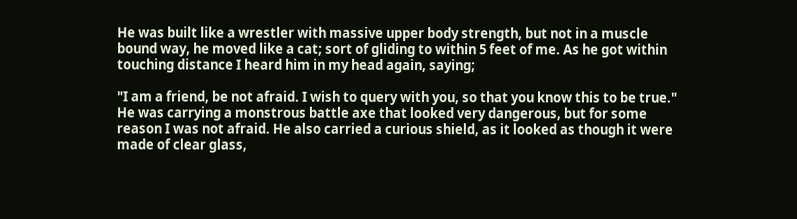He was built like a wrestler with massive upper body strength, but not in a muscle bound way, he moved like a cat; sort of gliding to within 5 feet of me. As he got within touching distance I heard him in my head again, saying;

"I am a friend, be not afraid. I wish to query with you, so that you know this to be true." He was carrying a monstrous battle axe that looked very dangerous, but for some reason I was not afraid. He also carried a curious shield, as it looked as though it were made of clear glass,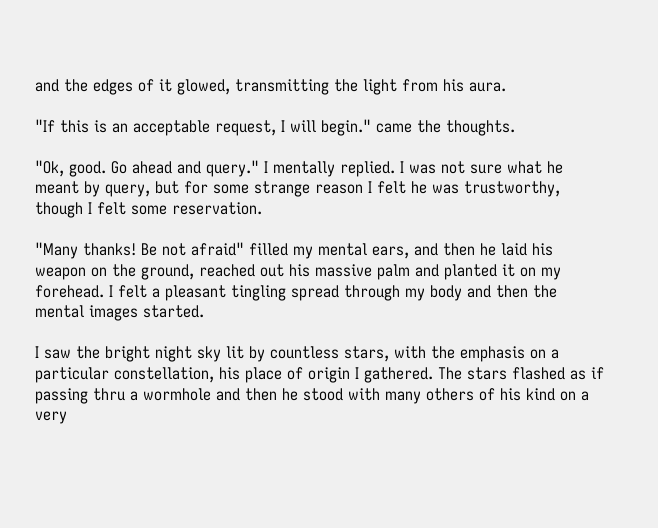and the edges of it glowed, transmitting the light from his aura.

"If this is an acceptable request, I will begin." came the thoughts.

"Ok, good. Go ahead and query." I mentally replied. I was not sure what he meant by query, but for some strange reason I felt he was trustworthy, though I felt some reservation.

"Many thanks! Be not afraid" filled my mental ears, and then he laid his weapon on the ground, reached out his massive palm and planted it on my forehead. I felt a pleasant tingling spread through my body and then the mental images started.

I saw the bright night sky lit by countless stars, with the emphasis on a particular constellation, his place of origin I gathered. The stars flashed as if passing thru a wormhole and then he stood with many others of his kind on a very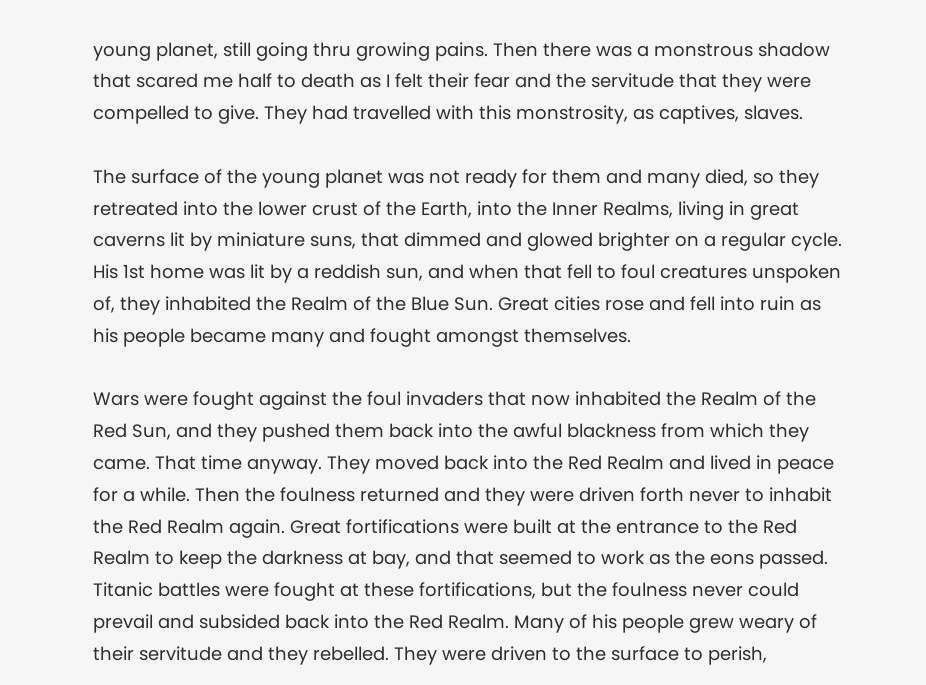young planet, still going thru growing pains. Then there was a monstrous shadow that scared me half to death as I felt their fear and the servitude that they were compelled to give. They had travelled with this monstrosity, as captives, slaves.

The surface of the young planet was not ready for them and many died, so they retreated into the lower crust of the Earth, into the Inner Realms, living in great caverns lit by miniature suns, that dimmed and glowed brighter on a regular cycle. His 1st home was lit by a reddish sun, and when that fell to foul creatures unspoken of, they inhabited the Realm of the Blue Sun. Great cities rose and fell into ruin as his people became many and fought amongst themselves.

Wars were fought against the foul invaders that now inhabited the Realm of the Red Sun, and they pushed them back into the awful blackness from which they came. That time anyway. They moved back into the Red Realm and lived in peace for a while. Then the foulness returned and they were driven forth never to inhabit the Red Realm again. Great fortifications were built at the entrance to the Red Realm to keep the darkness at bay, and that seemed to work as the eons passed. Titanic battles were fought at these fortifications, but the foulness never could prevail and subsided back into the Red Realm. Many of his people grew weary of their servitude and they rebelled. They were driven to the surface to perish,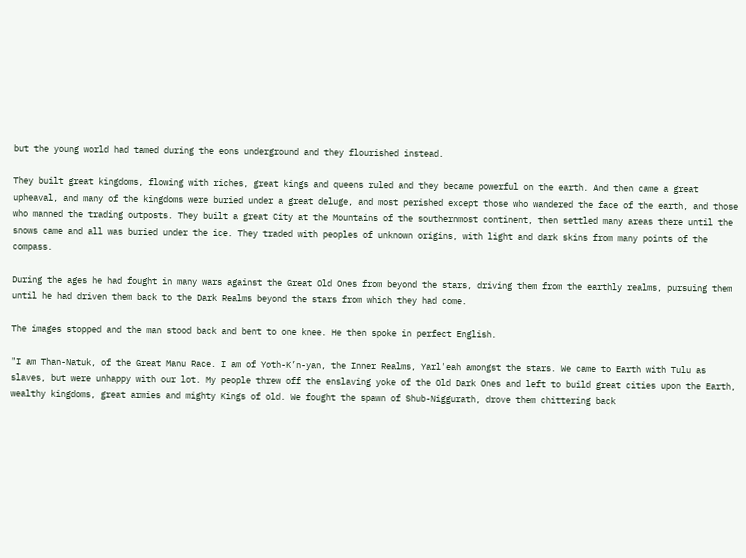but the young world had tamed during the eons underground and they flourished instead.

They built great kingdoms, flowing with riches, great kings and queens ruled and they became powerful on the earth. And then came a great upheaval, and many of the kingdoms were buried under a great deluge, and most perished except those who wandered the face of the earth, and those who manned the trading outposts. They built a great City at the Mountains of the southernmost continent, then settled many areas there until the snows came and all was buried under the ice. They traded with peoples of unknown origins, with light and dark skins from many points of the compass.

During the ages he had fought in many wars against the Great Old Ones from beyond the stars, driving them from the earthly realms, pursuing them until he had driven them back to the Dark Realms beyond the stars from which they had come.

The images stopped and the man stood back and bent to one knee. He then spoke in perfect English.

"I am Than-Natuk, of the Great Manu Race. I am of Yoth-K’n-yan, the Inner Realms, Yarl'eah amongst the stars. We came to Earth with Tulu as slaves, but were unhappy with our lot. My people threw off the enslaving yoke of the Old Dark Ones and left to build great cities upon the Earth, wealthy kingdoms, great armies and mighty Kings of old. We fought the spawn of Shub-Niggurath, drove them chittering back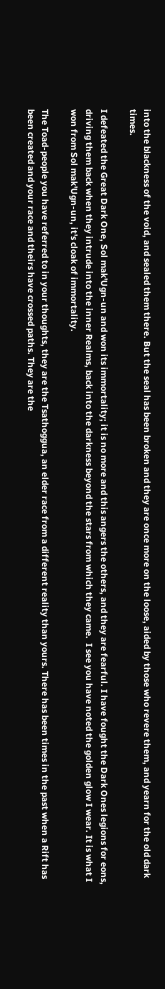into the blackness of the void, and sealed them there. But the seal has been broken and they are once more on the loose, aided by those who revere them, and yearn for the old dark times.

I defeated the Great Dark One, Sol mak'Ugn-un and won its immortality; it is no more and this angers the others, and they are fearful. I have fought the Dark Ones legions for eons, driving them back when they intrude into the inner Realms, back into the darkness beyond the stars from which they came.  I see you have noted the golden glow I wear. It is what I won from Sol mak'Ugn-un, it's cloak of immortality.

The Toad-people you have referred to in your thoughts, they are the Tsathoggua, an elder race from a different reality than yours. There has been times in the past when a Rift has been created and your race and theirs have crossed paths. They are the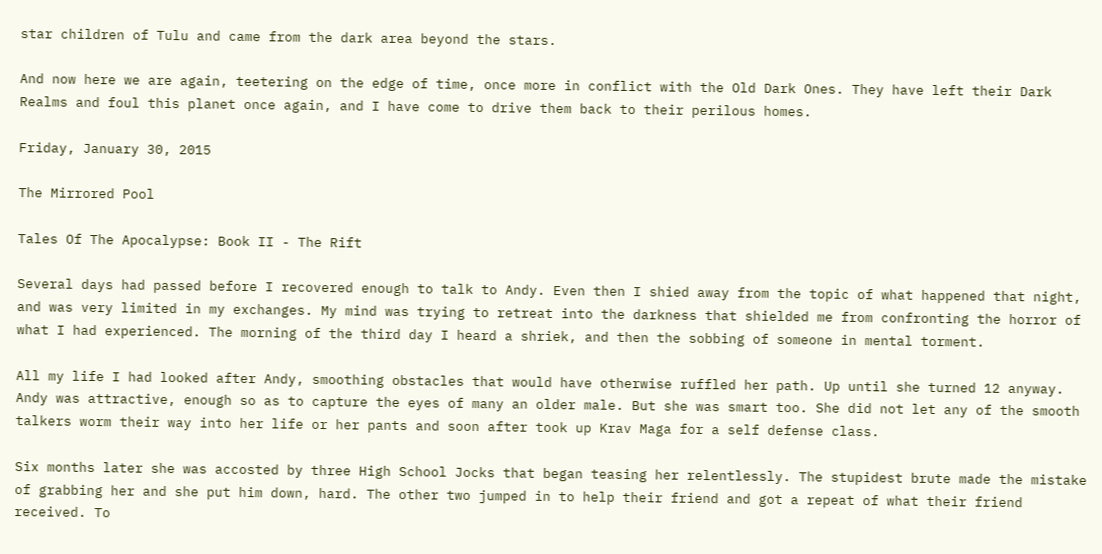star children of Tulu and came from the dark area beyond the stars.

And now here we are again, teetering on the edge of time, once more in conflict with the Old Dark Ones. They have left their Dark Realms and foul this planet once again, and I have come to drive them back to their perilous homes.

Friday, January 30, 2015

The Mirrored Pool

Tales Of The Apocalypse: Book II - The Rift

Several days had passed before I recovered enough to talk to Andy. Even then I shied away from the topic of what happened that night, and was very limited in my exchanges. My mind was trying to retreat into the darkness that shielded me from confronting the horror of what I had experienced. The morning of the third day I heard a shriek, and then the sobbing of someone in mental torment.

All my life I had looked after Andy, smoothing obstacles that would have otherwise ruffled her path. Up until she turned 12 anyway. Andy was attractive, enough so as to capture the eyes of many an older male. But she was smart too. She did not let any of the smooth talkers worm their way into her life or her pants and soon after took up Krav Maga for a self defense class.

Six months later she was accosted by three High School Jocks that began teasing her relentlessly. The stupidest brute made the mistake of grabbing her and she put him down, hard. The other two jumped in to help their friend and got a repeat of what their friend received. To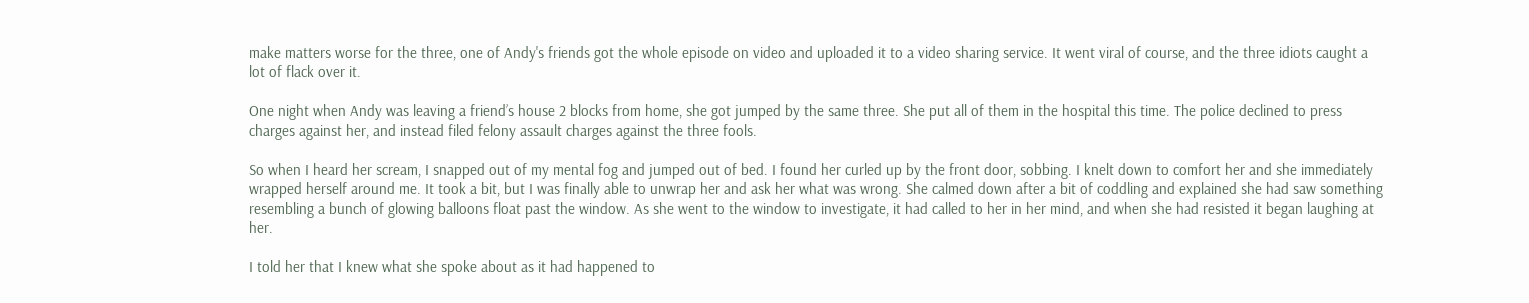make matters worse for the three, one of Andy's friends got the whole episode on video and uploaded it to a video sharing service. It went viral of course, and the three idiots caught a lot of flack over it.

One night when Andy was leaving a friend’s house 2 blocks from home, she got jumped by the same three. She put all of them in the hospital this time. The police declined to press charges against her, and instead filed felony assault charges against the three fools.

So when I heard her scream, I snapped out of my mental fog and jumped out of bed. I found her curled up by the front door, sobbing. I knelt down to comfort her and she immediately wrapped herself around me. It took a bit, but I was finally able to unwrap her and ask her what was wrong. She calmed down after a bit of coddling and explained she had saw something resembling a bunch of glowing balloons float past the window. As she went to the window to investigate, it had called to her in her mind, and when she had resisted it began laughing at her.

I told her that I knew what she spoke about as it had happened to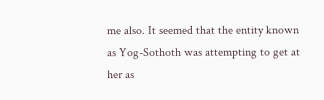me also. It seemed that the entity known as Yog-Sothoth was attempting to get at her as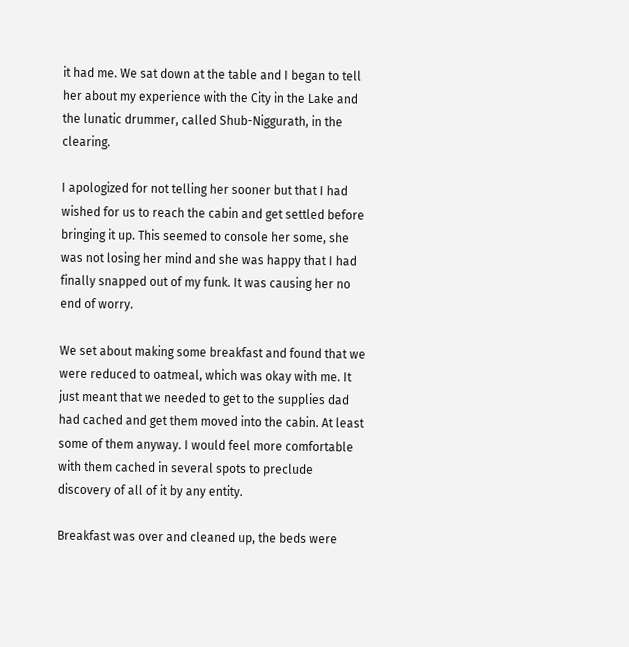it had me. We sat down at the table and I began to tell her about my experience with the City in the Lake and the lunatic drummer, called Shub-Niggurath, in the clearing.

I apologized for not telling her sooner but that I had wished for us to reach the cabin and get settled before bringing it up. This seemed to console her some, she was not losing her mind and she was happy that I had finally snapped out of my funk. It was causing her no end of worry.

We set about making some breakfast and found that we were reduced to oatmeal, which was okay with me. It just meant that we needed to get to the supplies dad had cached and get them moved into the cabin. At least some of them anyway. I would feel more comfortable with them cached in several spots to preclude discovery of all of it by any entity.

Breakfast was over and cleaned up, the beds were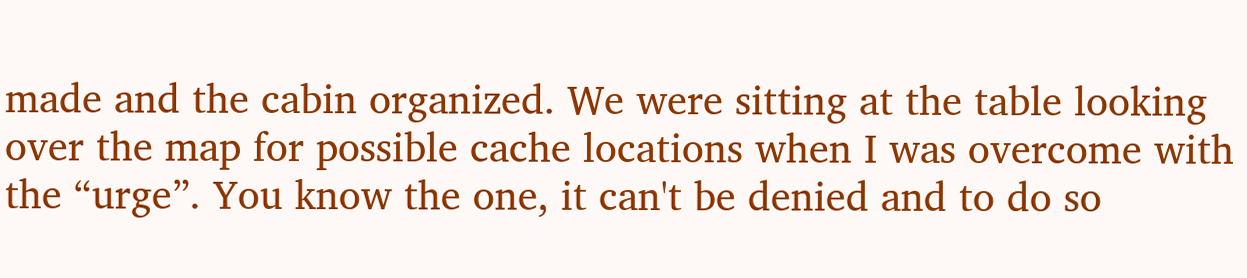made and the cabin organized. We were sitting at the table looking over the map for possible cache locations when I was overcome with the “urge”. You know the one, it can't be denied and to do so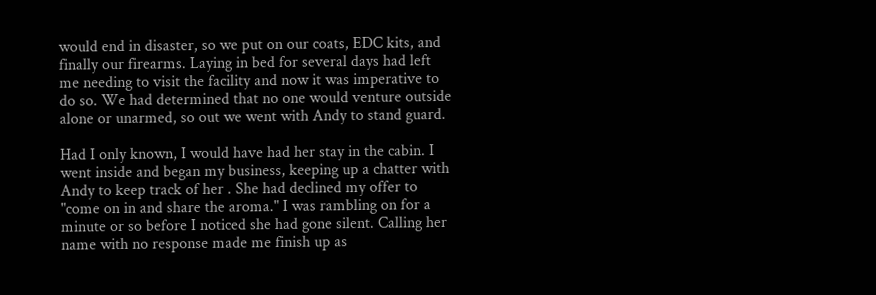would end in disaster, so we put on our coats, EDC kits, and finally our firearms. Laying in bed for several days had left me needing to visit the facility and now it was imperative to do so. We had determined that no one would venture outside alone or unarmed, so out we went with Andy to stand guard.

Had I only known, I would have had her stay in the cabin. I went inside and began my business, keeping up a chatter with Andy to keep track of her . She had declined my offer to "come on in and share the aroma." I was rambling on for a minute or so before I noticed she had gone silent. Calling her name with no response made me finish up as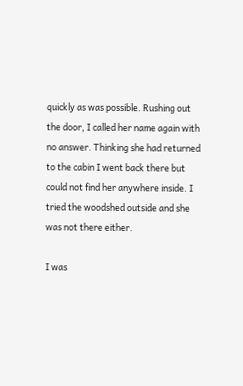quickly as was possible. Rushing out the door, I called her name again with no answer. Thinking she had returned to the cabin I went back there but could not find her anywhere inside. I tried the woodshed outside and she was not there either.

I was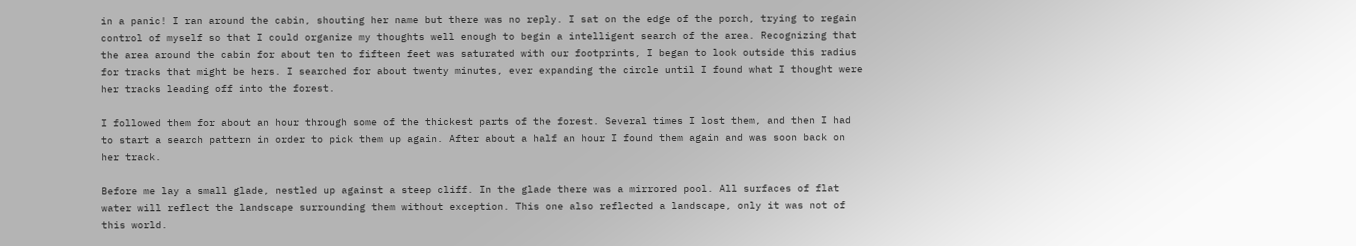in a panic! I ran around the cabin, shouting her name but there was no reply. I sat on the edge of the porch, trying to regain control of myself so that I could organize my thoughts well enough to begin a intelligent search of the area. Recognizing that the area around the cabin for about ten to fifteen feet was saturated with our footprints, I began to look outside this radius for tracks that might be hers. I searched for about twenty minutes, ever expanding the circle until I found what I thought were her tracks leading off into the forest.

I followed them for about an hour through some of the thickest parts of the forest. Several times I lost them, and then I had to start a search pattern in order to pick them up again. After about a half an hour I found them again and was soon back on her track.

Before me lay a small glade, nestled up against a steep cliff. In the glade there was a mirrored pool. All surfaces of flat water will reflect the landscape surrounding them without exception. This one also reflected a landscape, only it was not of this world.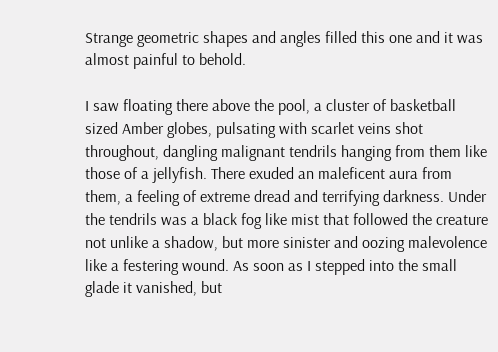Strange geometric shapes and angles filled this one and it was almost painful to behold.

I saw floating there above the pool, a cluster of basketball sized Amber globes, pulsating with scarlet veins shot throughout, dangling malignant tendrils hanging from them like those of a jellyfish. There exuded an maleficent aura from them, a feeling of extreme dread and terrifying darkness. Under the tendrils was a black fog like mist that followed the creature not unlike a shadow, but more sinister and oozing malevolence like a festering wound. As soon as I stepped into the small glade it vanished, but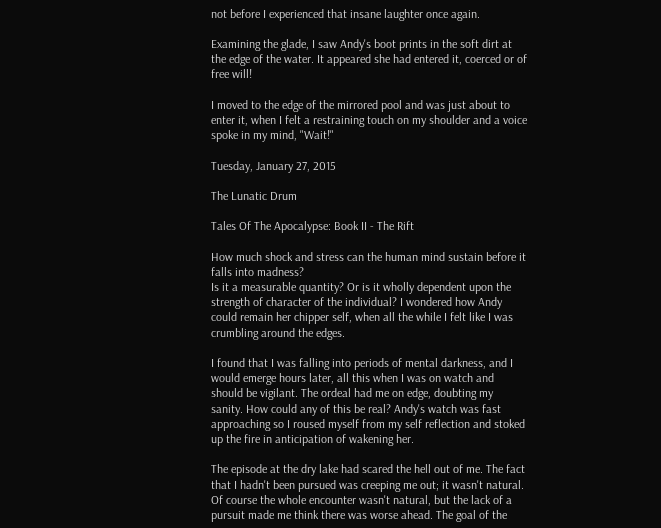not before I experienced that insane laughter once again.

Examining the glade, I saw Andy's boot prints in the soft dirt at the edge of the water. It appeared she had entered it, coerced or of free will!

I moved to the edge of the mirrored pool and was just about to enter it, when I felt a restraining touch on my shoulder and a voice spoke in my mind, "Wait!"

Tuesday, January 27, 2015

The Lunatic Drum

Tales Of The Apocalypse: Book II - The Rift

How much shock and stress can the human mind sustain before it falls into madness?
Is it a measurable quantity? Or is it wholly dependent upon the strength of character of the individual? I wondered how Andy could remain her chipper self, when all the while I felt like I was crumbling around the edges.

I found that I was falling into periods of mental darkness, and I would emerge hours later, all this when I was on watch and should be vigilant. The ordeal had me on edge, doubting my sanity. How could any of this be real? Andy's watch was fast approaching so I roused myself from my self reflection and stoked up the fire in anticipation of wakening her.

The episode at the dry lake had scared the hell out of me. The fact that I hadn't been pursued was creeping me out; it wasn't natural. Of course the whole encounter wasn't natural, but the lack of a pursuit made me think there was worse ahead. The goal of the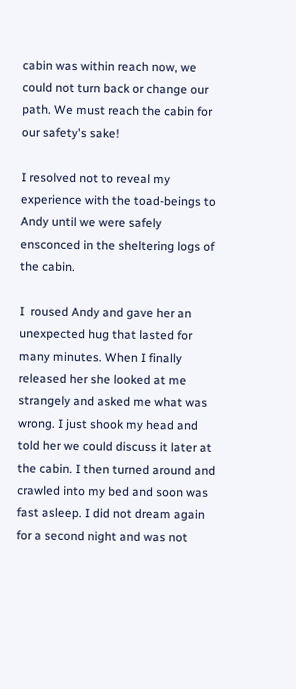cabin was within reach now, we could not turn back or change our path. We must reach the cabin for our safety's sake!

I resolved not to reveal my experience with the toad-beings to Andy until we were safely ensconced in the sheltering logs of the cabin.

I  roused Andy and gave her an unexpected hug that lasted for many minutes. When I finally released her she looked at me strangely and asked me what was wrong. I just shook my head and told her we could discuss it later at the cabin. I then turned around and crawled into my bed and soon was fast asleep. I did not dream again for a second night and was not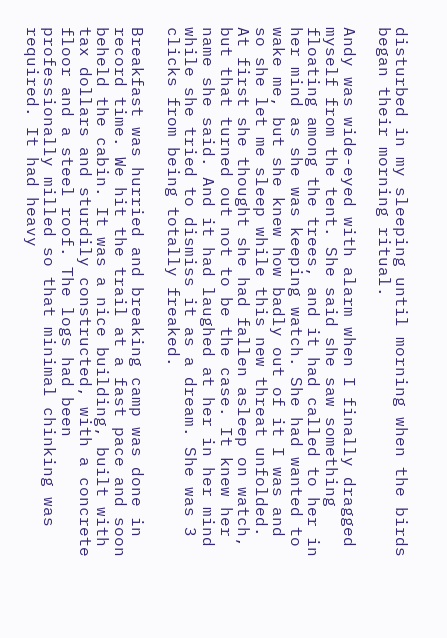disturbed in my sleeping until morning when the birds began their morning ritual.

Andy was wide-eyed with alarm when I finally dragged myself from the tent. She said she saw something floating among the trees, and it had called to her in her mind as she was keeping watch. She had wanted to wake me, but she knew how badly out of it I was and so she let me sleep while this new threat unfolded. At first she thought she had fallen asleep on watch, but that turned out not to be the case. It knew her name she said. And it had laughed at her in her mind while she tried to dismiss it as a dream. She was 3 clicks from being totally freaked.

Breakfast was hurried and breaking camp was done in record time. We hit the trail at a fast pace and soon beheld the cabin. It was a nice building, built with tax dollars and sturdily constructed, with a concrete floor and a steel roof. The logs had been professionally milled so that minimal chinking was required. It had heavy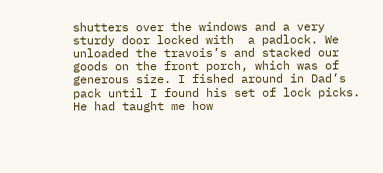shutters over the windows and a very sturdy door locked with  a padlock. We unloaded the travois’s and stacked our goods on the front porch, which was of generous size. I fished around in Dad’s pack until I found his set of lock picks. He had taught me how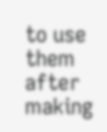to use them after making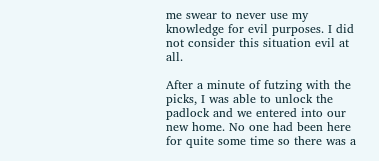me swear to never use my knowledge for evil purposes. I did not consider this situation evil at all.

After a minute of futzing with the picks, I was able to unlock the padlock and we entered into our new home. No one had been here for quite some time so there was a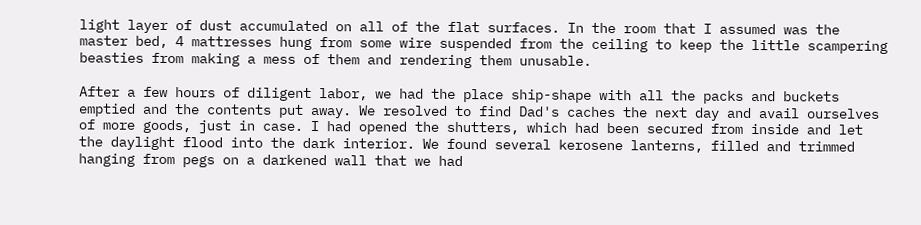light layer of dust accumulated on all of the flat surfaces. In the room that I assumed was the master bed, 4 mattresses hung from some wire suspended from the ceiling to keep the little scampering beasties from making a mess of them and rendering them unusable.

After a few hours of diligent labor, we had the place ship-shape with all the packs and buckets emptied and the contents put away. We resolved to find Dad's caches the next day and avail ourselves of more goods, just in case. I had opened the shutters, which had been secured from inside and let the daylight flood into the dark interior. We found several kerosene lanterns, filled and trimmed hanging from pegs on a darkened wall that we had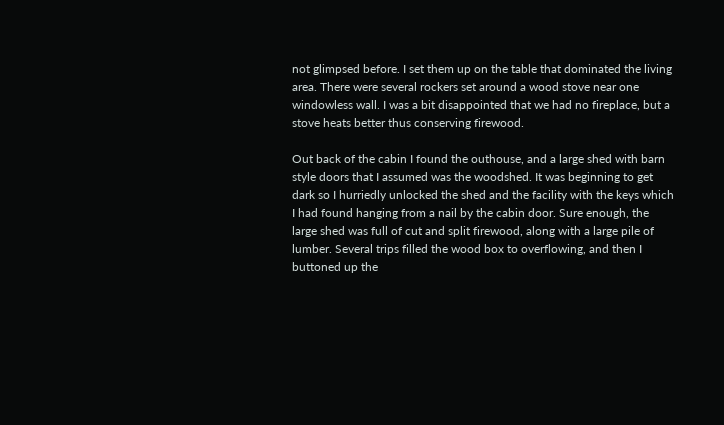not glimpsed before. I set them up on the table that dominated the living area. There were several rockers set around a wood stove near one windowless wall. I was a bit disappointed that we had no fireplace, but a stove heats better thus conserving firewood.

Out back of the cabin I found the outhouse, and a large shed with barn style doors that I assumed was the woodshed. It was beginning to get dark so I hurriedly unlocked the shed and the facility with the keys which I had found hanging from a nail by the cabin door. Sure enough, the large shed was full of cut and split firewood, along with a large pile of lumber. Several trips filled the wood box to overflowing, and then I buttoned up the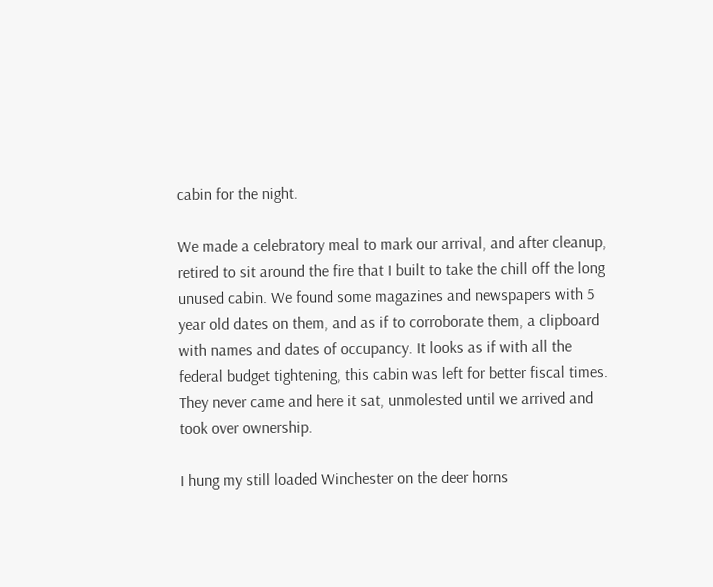cabin for the night.

We made a celebratory meal to mark our arrival, and after cleanup, retired to sit around the fire that I built to take the chill off the long unused cabin. We found some magazines and newspapers with 5 year old dates on them, and as if to corroborate them, a clipboard with names and dates of occupancy. It looks as if with all the federal budget tightening, this cabin was left for better fiscal times. They never came and here it sat, unmolested until we arrived and took over ownership.

I hung my still loaded Winchester on the deer horns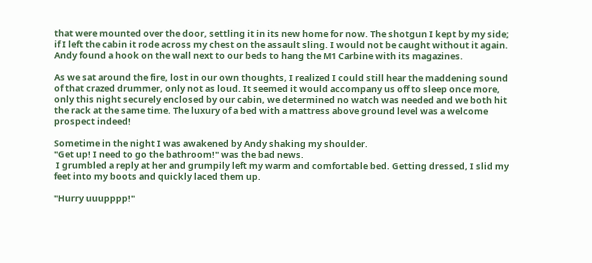that were mounted over the door, settling it in its new home for now. The shotgun I kept by my side; if I left the cabin it rode across my chest on the assault sling. I would not be caught without it again. Andy found a hook on the wall next to our beds to hang the M1 Carbine with its magazines.

As we sat around the fire, lost in our own thoughts, I realized I could still hear the maddening sound of that crazed drummer, only not as loud. It seemed it would accompany us off to sleep once more, only this night securely enclosed by our cabin, we determined no watch was needed and we both hit the rack at the same time. The luxury of a bed with a mattress above ground level was a welcome prospect indeed!

Sometime in the night I was awakened by Andy shaking my shoulder.
"Get up! I need to go the bathroom!" was the bad news.
 I grumbled a reply at her and grumpily left my warm and comfortable bed. Getting dressed, I slid my feet into my boots and quickly laced them up.

"Hurry uuupppp!"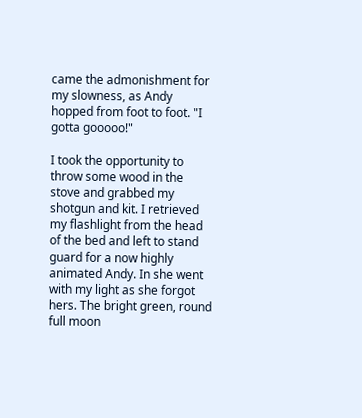came the admonishment for my slowness, as Andy hopped from foot to foot. "I gotta gooooo!"

I took the opportunity to throw some wood in the stove and grabbed my shotgun and kit. I retrieved my flashlight from the head of the bed and left to stand guard for a now highly animated Andy. In she went with my light as she forgot hers. The bright green, round full moon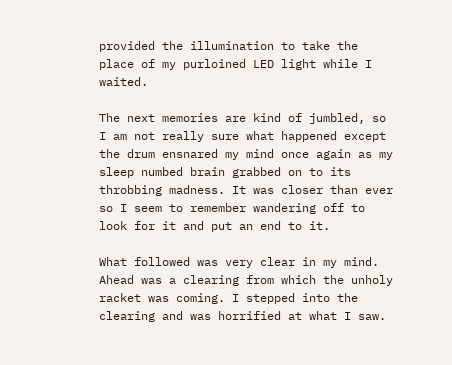provided the illumination to take the place of my purloined LED light while I waited.

The next memories are kind of jumbled, so I am not really sure what happened except the drum ensnared my mind once again as my sleep numbed brain grabbed on to its throbbing madness. It was closer than ever so I seem to remember wandering off to look for it and put an end to it.

What followed was very clear in my mind. Ahead was a clearing from which the unholy racket was coming. I stepped into the clearing and was horrified at what I saw.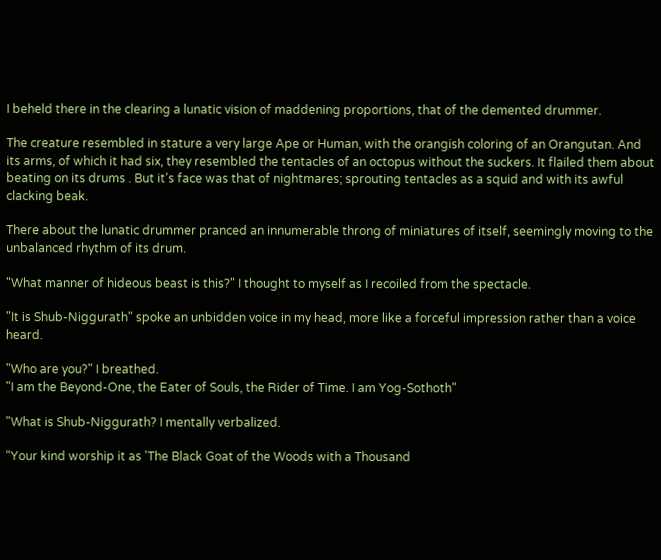I beheld there in the clearing a lunatic vision of maddening proportions, that of the demented drummer.

The creature resembled in stature a very large Ape or Human, with the orangish coloring of an Orangutan. And its arms, of which it had six, they resembled the tentacles of an octopus without the suckers. It flailed them about beating on its drums . But it's face was that of nightmares; sprouting tentacles as a squid and with its awful clacking beak.

There about the lunatic drummer pranced an innumerable throng of miniatures of itself, seemingly moving to the unbalanced rhythm of its drum.

"What manner of hideous beast is this?" I thought to myself as I recoiled from the spectacle.

"It is Shub-Niggurath" spoke an unbidden voice in my head, more like a forceful impression rather than a voice heard.

"Who are you?" I breathed.
"I am the Beyond-One, the Eater of Souls, the Rider of Time. I am Yog-Sothoth"

"What is Shub-Niggurath? I mentally verbalized.

“Your kind worship it as 'The Black Goat of the Woods with a Thousand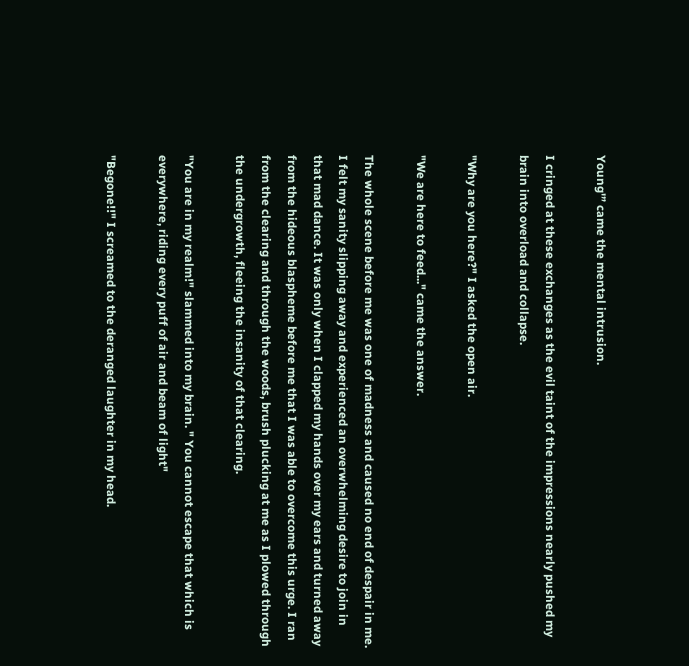Young'” came the mental intrusion.

I cringed at these exchanges as the evil taint of the impressions nearly pushed my brain into overload and collapse.

"Why are you here?" I asked the open air.

"We are here to feed..." came the answer.

The whole scene before me was one of madness and caused no end of despair in me. I felt my sanity slipping away and experienced an overwhelming desire to join in that mad dance. It was only when I clapped my hands over my ears and turned away from the hideous blaspheme before me that I was able to overcome this urge. I ran from the clearing and through the woods, brush plucking at me as I plowed through the undergrowth, fleeing the insanity of that clearing.

"You are in my realm!" slammed into my brain. " You cannot escape that which is everywhere, riding every puff of air and beam of light"

"Begone!!" I screamed to the deranged laughter in my head.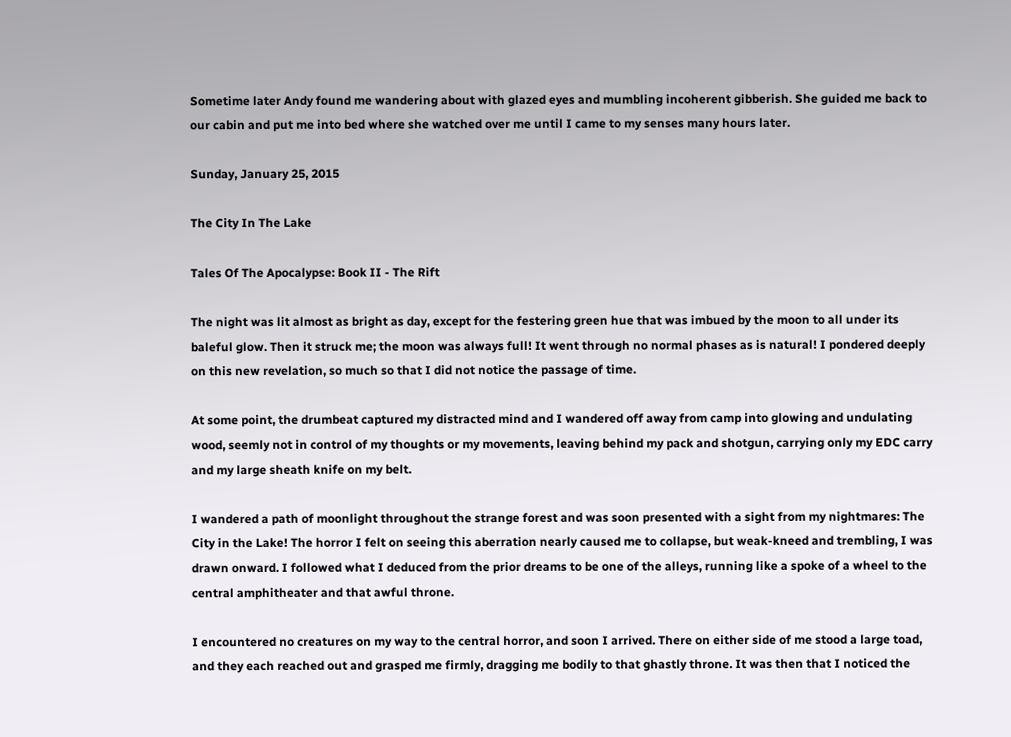Sometime later Andy found me wandering about with glazed eyes and mumbling incoherent gibberish. She guided me back to our cabin and put me into bed where she watched over me until I came to my senses many hours later.

Sunday, January 25, 2015

The City In The Lake

Tales Of The Apocalypse: Book II - The Rift

The night was lit almost as bright as day, except for the festering green hue that was imbued by the moon to all under its baleful glow. Then it struck me; the moon was always full! It went through no normal phases as is natural! I pondered deeply on this new revelation, so much so that I did not notice the passage of time.

At some point, the drumbeat captured my distracted mind and I wandered off away from camp into glowing and undulating wood, seemly not in control of my thoughts or my movements, leaving behind my pack and shotgun, carrying only my EDC carry and my large sheath knife on my belt.

I wandered a path of moonlight throughout the strange forest and was soon presented with a sight from my nightmares: The City in the Lake! The horror I felt on seeing this aberration nearly caused me to collapse, but weak-kneed and trembling, I was drawn onward. I followed what I deduced from the prior dreams to be one of the alleys, running like a spoke of a wheel to the central amphitheater and that awful throne.

I encountered no creatures on my way to the central horror, and soon I arrived. There on either side of me stood a large toad, and they each reached out and grasped me firmly, dragging me bodily to that ghastly throne. It was then that I noticed the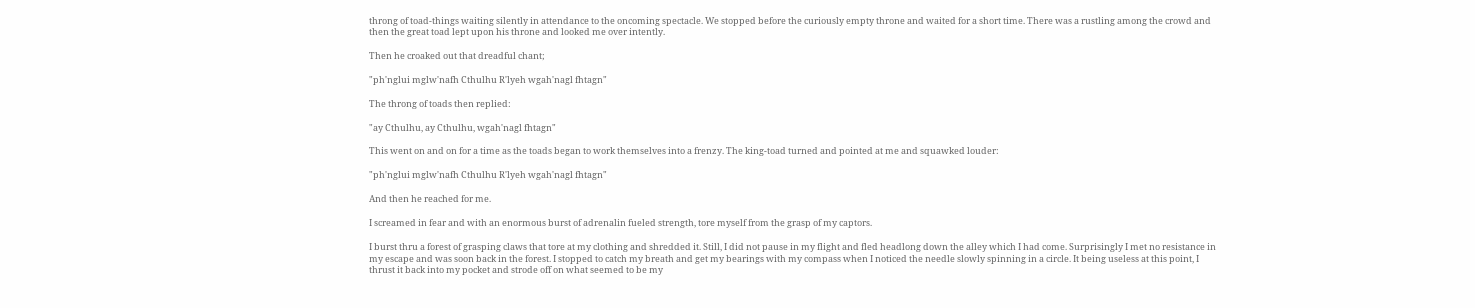throng of toad-things waiting silently in attendance to the oncoming spectacle. We stopped before the curiously empty throne and waited for a short time. There was a rustling among the crowd and then the great toad lept upon his throne and looked me over intently.

Then he croaked out that dreadful chant;

"ph'nglui mglw'nafh Cthulhu R'lyeh wgah'nagl fhtagn"

The throng of toads then replied:

"ay Cthulhu, ay Cthulhu, wgah'nagl fhtagn"

This went on and on for a time as the toads began to work themselves into a frenzy. The king-toad turned and pointed at me and squawked louder:

"ph'nglui mglw'nafh Cthulhu R'lyeh wgah'nagl fhtagn"

And then he reached for me.

I screamed in fear and with an enormous burst of adrenalin fueled strength, tore myself from the grasp of my captors.

I burst thru a forest of grasping claws that tore at my clothing and shredded it. Still, I did not pause in my flight and fled headlong down the alley which I had come. Surprisingly I met no resistance in my escape and was soon back in the forest. I stopped to catch my breath and get my bearings with my compass when I noticed the needle slowly spinning in a circle. It being useless at this point, I thrust it back into my pocket and strode off on what seemed to be my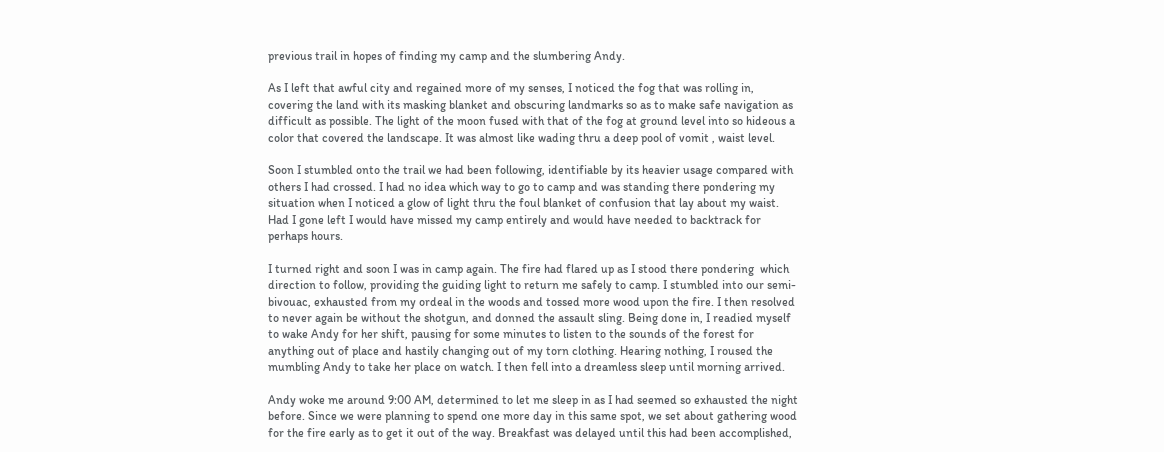previous trail in hopes of finding my camp and the slumbering Andy.

As I left that awful city and regained more of my senses, I noticed the fog that was rolling in, covering the land with its masking blanket and obscuring landmarks so as to make safe navigation as difficult as possible. The light of the moon fused with that of the fog at ground level into so hideous a color that covered the landscape. It was almost like wading thru a deep pool of vomit , waist level.

Soon I stumbled onto the trail we had been following, identifiable by its heavier usage compared with others I had crossed. I had no idea which way to go to camp and was standing there pondering my situation when I noticed a glow of light thru the foul blanket of confusion that lay about my waist. Had I gone left I would have missed my camp entirely and would have needed to backtrack for perhaps hours.

I turned right and soon I was in camp again. The fire had flared up as I stood there pondering  which direction to follow, providing the guiding light to return me safely to camp. I stumbled into our semi-bivouac, exhausted from my ordeal in the woods and tossed more wood upon the fire. I then resolved to never again be without the shotgun, and donned the assault sling. Being done in, I readied myself to wake Andy for her shift, pausing for some minutes to listen to the sounds of the forest for anything out of place and hastily changing out of my torn clothing. Hearing nothing, I roused the mumbling Andy to take her place on watch. I then fell into a dreamless sleep until morning arrived.

Andy woke me around 9:00 AM, determined to let me sleep in as I had seemed so exhausted the night before. Since we were planning to spend one more day in this same spot, we set about gathering wood for the fire early as to get it out of the way. Breakfast was delayed until this had been accomplished,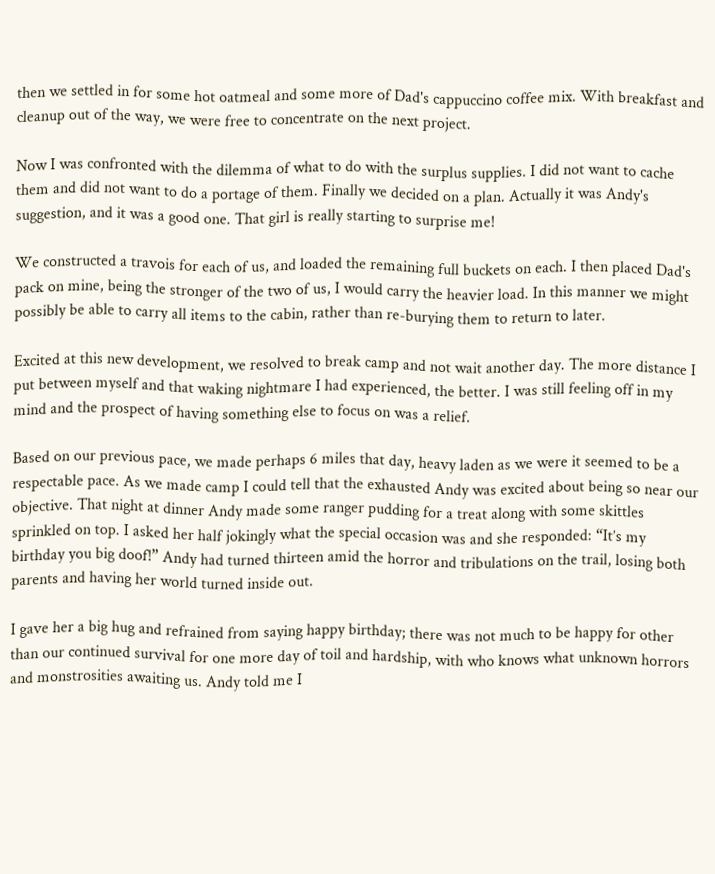then we settled in for some hot oatmeal and some more of Dad's cappuccino coffee mix. With breakfast and cleanup out of the way, we were free to concentrate on the next project.

Now I was confronted with the dilemma of what to do with the surplus supplies. I did not want to cache them and did not want to do a portage of them. Finally we decided on a plan. Actually it was Andy's suggestion, and it was a good one. That girl is really starting to surprise me!

We constructed a travois for each of us, and loaded the remaining full buckets on each. I then placed Dad's pack on mine, being the stronger of the two of us, I would carry the heavier load. In this manner we might possibly be able to carry all items to the cabin, rather than re-burying them to return to later.

Excited at this new development, we resolved to break camp and not wait another day. The more distance I put between myself and that waking nightmare I had experienced, the better. I was still feeling off in my mind and the prospect of having something else to focus on was a relief.

Based on our previous pace, we made perhaps 6 miles that day, heavy laden as we were it seemed to be a respectable pace. As we made camp I could tell that the exhausted Andy was excited about being so near our objective. That night at dinner Andy made some ranger pudding for a treat along with some skittles sprinkled on top. I asked her half jokingly what the special occasion was and she responded: “It’s my birthday you big doof!” Andy had turned thirteen amid the horror and tribulations on the trail, losing both parents and having her world turned inside out.

I gave her a big hug and refrained from saying happy birthday; there was not much to be happy for other than our continued survival for one more day of toil and hardship, with who knows what unknown horrors and monstrosities awaiting us. Andy told me I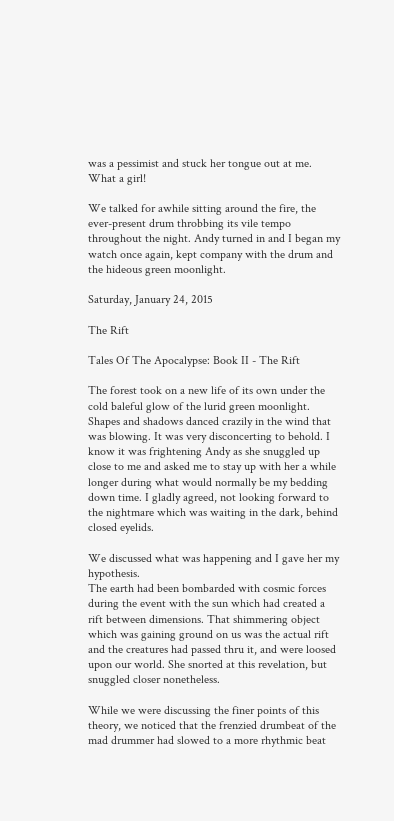was a pessimist and stuck her tongue out at me. What a girl!

We talked for awhile sitting around the fire, the ever-present drum throbbing its vile tempo throughout the night. Andy turned in and I began my watch once again, kept company with the drum and the hideous green moonlight.

Saturday, January 24, 2015

The Rift

Tales Of The Apocalypse: Book II - The Rift

The forest took on a new life of its own under the cold baleful glow of the lurid green moonlight. Shapes and shadows danced crazily in the wind that was blowing. It was very disconcerting to behold. I know it was frightening Andy as she snuggled up close to me and asked me to stay up with her a while longer during what would normally be my bedding down time. I gladly agreed, not looking forward to the nightmare which was waiting in the dark, behind closed eyelids.

We discussed what was happening and I gave her my hypothesis.
The earth had been bombarded with cosmic forces during the event with the sun which had created a rift between dimensions. That shimmering object which was gaining ground on us was the actual rift and the creatures had passed thru it, and were loosed upon our world. She snorted at this revelation, but snuggled closer nonetheless.

While we were discussing the finer points of this theory, we noticed that the frenzied drumbeat of the mad drummer had slowed to a more rhythmic beat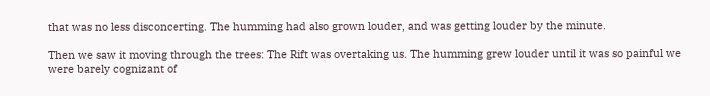that was no less disconcerting. The humming had also grown louder, and was getting louder by the minute.

Then we saw it moving through the trees: The Rift was overtaking us. The humming grew louder until it was so painful we were barely cognizant of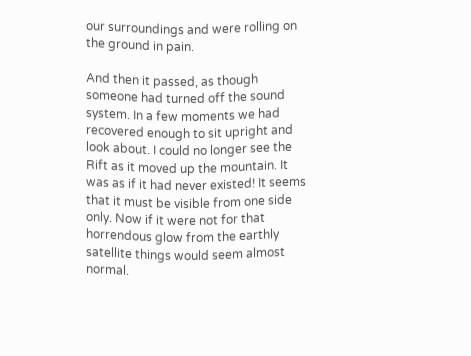our surroundings and were rolling on the ground in pain.

And then it passed, as though someone had turned off the sound system. In a few moments we had recovered enough to sit upright and look about. I could no longer see the Rift as it moved up the mountain. It was as if it had never existed! It seems that it must be visible from one side only. Now if it were not for that horrendous glow from the earthly satellite things would seem almost normal.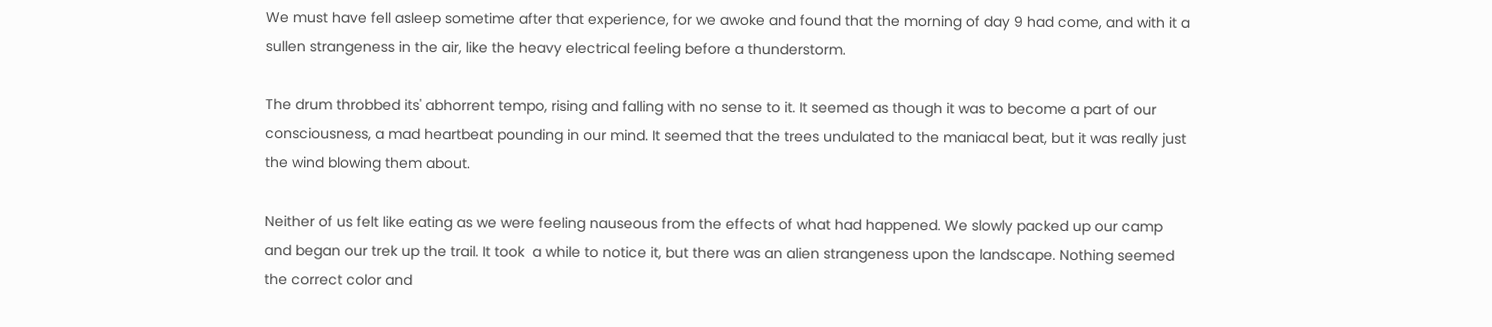We must have fell asleep sometime after that experience, for we awoke and found that the morning of day 9 had come, and with it a sullen strangeness in the air, like the heavy electrical feeling before a thunderstorm.

The drum throbbed its' abhorrent tempo, rising and falling with no sense to it. It seemed as though it was to become a part of our consciousness, a mad heartbeat pounding in our mind. It seemed that the trees undulated to the maniacal beat, but it was really just the wind blowing them about.

Neither of us felt like eating as we were feeling nauseous from the effects of what had happened. We slowly packed up our camp and began our trek up the trail. It took  a while to notice it, but there was an alien strangeness upon the landscape. Nothing seemed the correct color and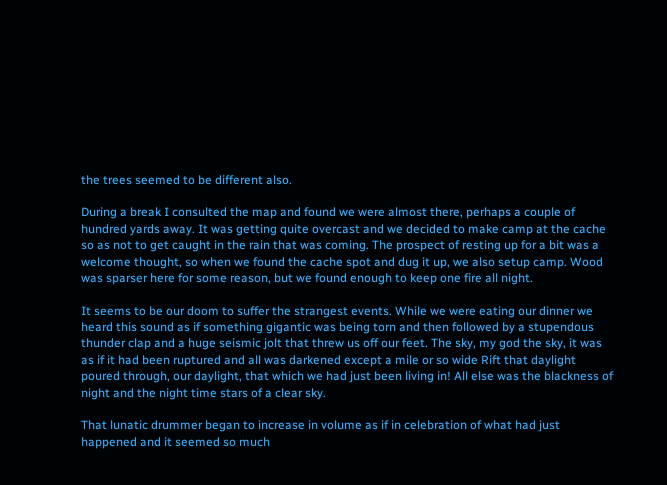the trees seemed to be different also.

During a break I consulted the map and found we were almost there, perhaps a couple of hundred yards away. It was getting quite overcast and we decided to make camp at the cache so as not to get caught in the rain that was coming. The prospect of resting up for a bit was a welcome thought, so when we found the cache spot and dug it up, we also setup camp. Wood was sparser here for some reason, but we found enough to keep one fire all night.

It seems to be our doom to suffer the strangest events. While we were eating our dinner we heard this sound as if something gigantic was being torn and then followed by a stupendous thunder clap and a huge seismic jolt that threw us off our feet. The sky, my god the sky, it was as if it had been ruptured and all was darkened except a mile or so wide Rift that daylight poured through, our daylight, that which we had just been living in! All else was the blackness of night and the night time stars of a clear sky.

That lunatic drummer began to increase in volume as if in celebration of what had just happened and it seemed so much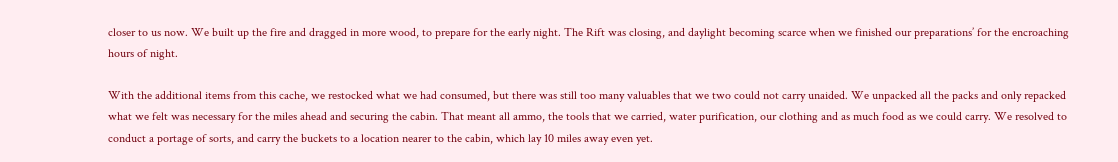closer to us now. We built up the fire and dragged in more wood, to prepare for the early night. The Rift was closing, and daylight becoming scarce when we finished our preparations’ for the encroaching hours of night.

With the additional items from this cache, we restocked what we had consumed, but there was still too many valuables that we two could not carry unaided. We unpacked all the packs and only repacked what we felt was necessary for the miles ahead and securing the cabin. That meant all ammo, the tools that we carried, water purification, our clothing and as much food as we could carry. We resolved to conduct a portage of sorts, and carry the buckets to a location nearer to the cabin, which lay 10 miles away even yet.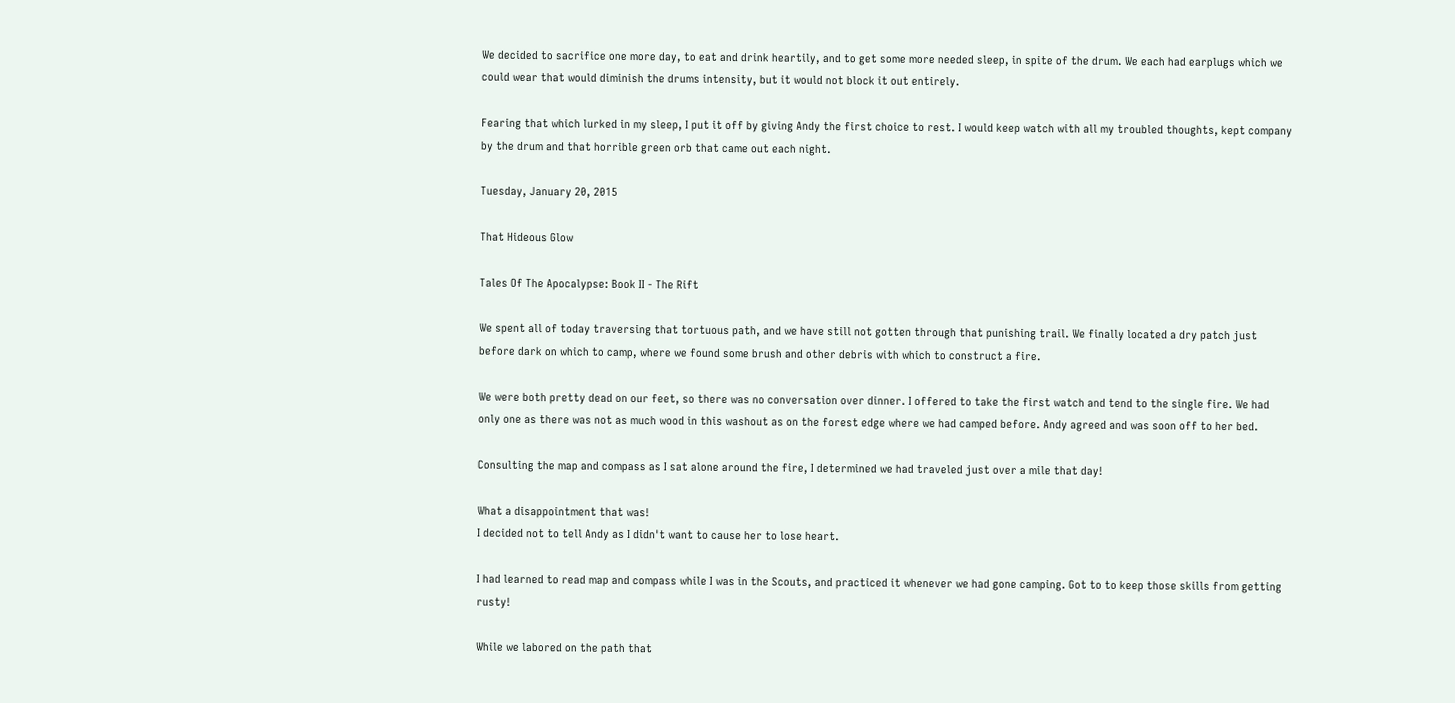We decided to sacrifice one more day, to eat and drink heartily, and to get some more needed sleep, in spite of the drum. We each had earplugs which we could wear that would diminish the drums intensity, but it would not block it out entirely.

Fearing that which lurked in my sleep, I put it off by giving Andy the first choice to rest. I would keep watch with all my troubled thoughts, kept company by the drum and that horrible green orb that came out each night.

Tuesday, January 20, 2015

That Hideous Glow

Tales Of The Apocalypse: Book II - The Rift

We spent all of today traversing that tortuous path, and we have still not gotten through that punishing trail. We finally located a dry patch just before dark on which to camp, where we found some brush and other debris with which to construct a fire.

We were both pretty dead on our feet, so there was no conversation over dinner. I offered to take the first watch and tend to the single fire. We had only one as there was not as much wood in this washout as on the forest edge where we had camped before. Andy agreed and was soon off to her bed.

Consulting the map and compass as I sat alone around the fire, I determined we had traveled just over a mile that day!

What a disappointment that was!
I decided not to tell Andy as I didn't want to cause her to lose heart.

I had learned to read map and compass while I was in the Scouts, and practiced it whenever we had gone camping. Got to to keep those skills from getting rusty!

While we labored on the path that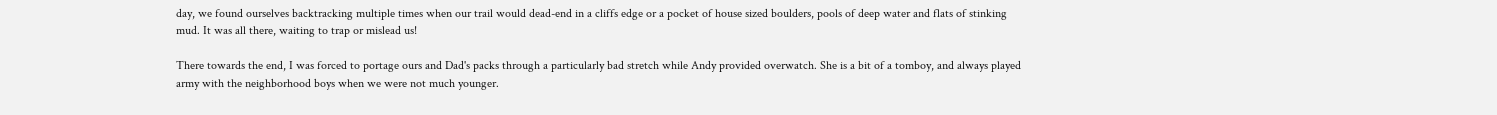day, we found ourselves backtracking multiple times when our trail would dead-end in a cliffs edge or a pocket of house sized boulders, pools of deep water and flats of stinking mud. It was all there, waiting to trap or mislead us!

There towards the end, I was forced to portage ours and Dad's packs through a particularly bad stretch while Andy provided overwatch. She is a bit of a tomboy, and always played army with the neighborhood boys when we were not much younger.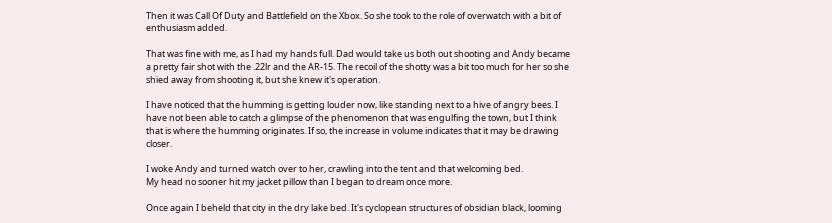Then it was Call Of Duty and Battlefield on the Xbox. So she took to the role of overwatch with a bit of enthusiasm added.

That was fine with me, as I had my hands full. Dad would take us both out shooting and Andy became a pretty fair shot with the .22lr and the AR-15. The recoil of the shotty was a bit too much for her so she shied away from shooting it, but she knew it's operation.

I have noticed that the humming is getting louder now, like standing next to a hive of angry bees. I have not been able to catch a glimpse of the phenomenon that was engulfing the town, but I think that is where the humming originates. If so, the increase in volume indicates that it may be drawing closer.

I woke Andy and turned watch over to her, crawling into the tent and that welcoming bed.
My head no sooner hit my jacket pillow than I began to dream once more.

Once again I beheld that city in the dry lake bed. It's cyclopean structures of obsidian black, looming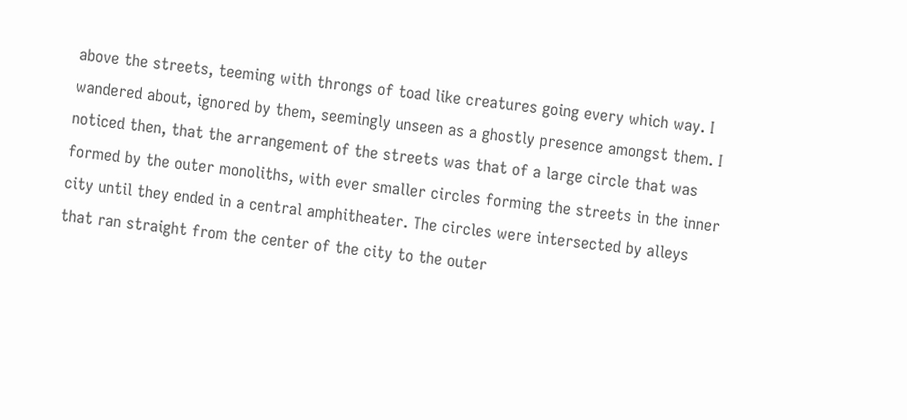above the streets, teeming with throngs of toad like creatures going every which way. I wandered about, ignored by them, seemingly unseen as a ghostly presence amongst them. I noticed then, that the arrangement of the streets was that of a large circle that was formed by the outer monoliths, with ever smaller circles forming the streets in the inner city until they ended in a central amphitheater. The circles were intersected by alleys that ran straight from the center of the city to the outer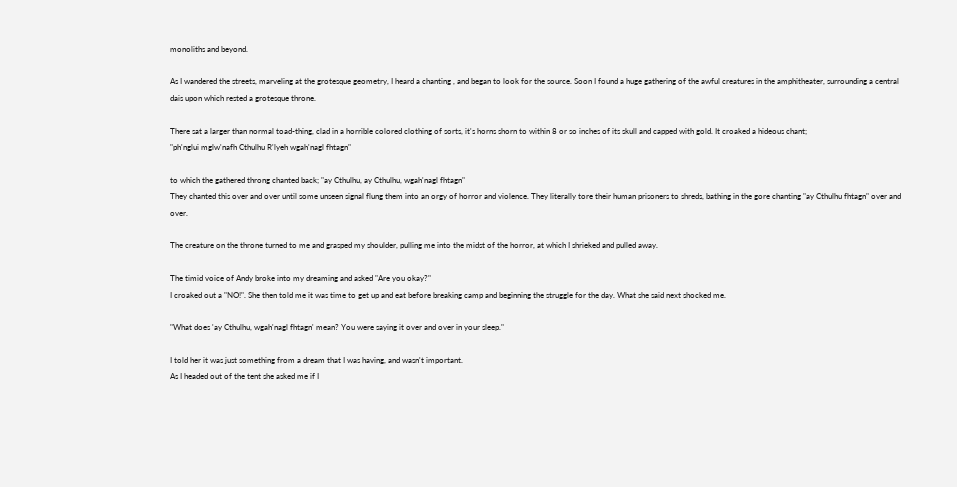monoliths and beyond.

As I wandered the streets, marveling at the grotesque geometry, I heard a chanting , and began to look for the source. Soon I found a huge gathering of the awful creatures in the amphitheater, surrounding a central dais upon which rested a grotesque throne.

There sat a larger than normal toad-thing, clad in a horrible colored clothing of sorts, it's horns shorn to within 8 or so inches of its skull and capped with gold. It croaked a hideous chant;
"ph'nglui mglw'nafh Cthulhu R'lyeh wgah'nagl fhtagn"

to which the gathered throng chanted back; "ay Cthulhu, ay Cthulhu, wgah'nagl fhtagn"
They chanted this over and over until some unseen signal flung them into an orgy of horror and violence. They literally tore their human prisoners to shreds, bathing in the gore chanting "ay Cthulhu fhtagn" over and over.

The creature on the throne turned to me and grasped my shoulder, pulling me into the midst of the horror, at which I shrieked and pulled away.

The timid voice of Andy broke into my dreaming and asked "Are you okay?"
I croaked out a "NO!". She then told me it was time to get up and eat before breaking camp and beginning the struggle for the day. What she said next shocked me.

"What does 'ay Cthulhu, wgah'nagl fhtagn' mean? You were saying it over and over in your sleep."

I told her it was just something from a dream that I was having, and wasn't important.
As I headed out of the tent she asked me if I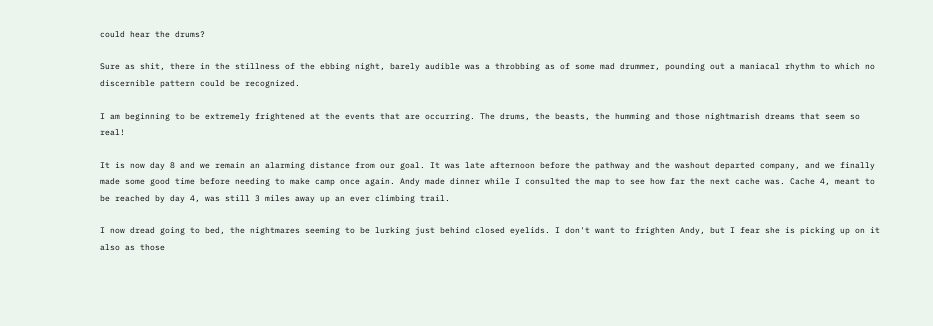could hear the drums?

Sure as shit, there in the stillness of the ebbing night, barely audible was a throbbing as of some mad drummer, pounding out a maniacal rhythm to which no discernible pattern could be recognized.

I am beginning to be extremely frightened at the events that are occurring. The drums, the beasts, the humming and those nightmarish dreams that seem so real!

It is now day 8 and we remain an alarming distance from our goal. It was late afternoon before the pathway and the washout departed company, and we finally made some good time before needing to make camp once again. Andy made dinner while I consulted the map to see how far the next cache was. Cache 4, meant to be reached by day 4, was still 3 miles away up an ever climbing trail.

I now dread going to bed, the nightmares seeming to be lurking just behind closed eyelids. I don't want to frighten Andy, but I fear she is picking up on it also as those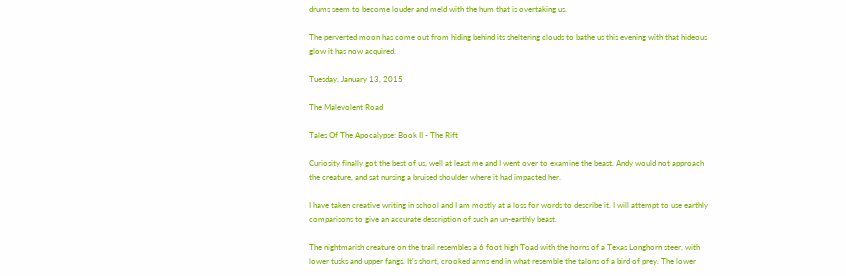drums seem to become louder and meld with the hum that is overtaking us.

The perverted moon has come out from hiding behind its sheltering clouds to bathe us this evening with that hideous glow it has now acquired.

Tuesday, January 13, 2015

The Malevolent Road

Tales Of The Apocalypse: Book II - The Rift

Curiosity finally got the best of us, well at least me and I went over to examine the beast. Andy would not approach the creature, and sat nursing a bruised shoulder where it had impacted her.

I have taken creative writing in school and I am mostly at a loss for words to describe it. I will attempt to use earthly comparisons to give an accurate description of such an un-earthly beast.

The nightmarish creature on the trail resembles a 6 foot high Toad with the horns of a Texas Longhorn steer, with lower tusks and upper fangs. It's short, crooked arms end in what resemble the talons of a bird of prey. The lower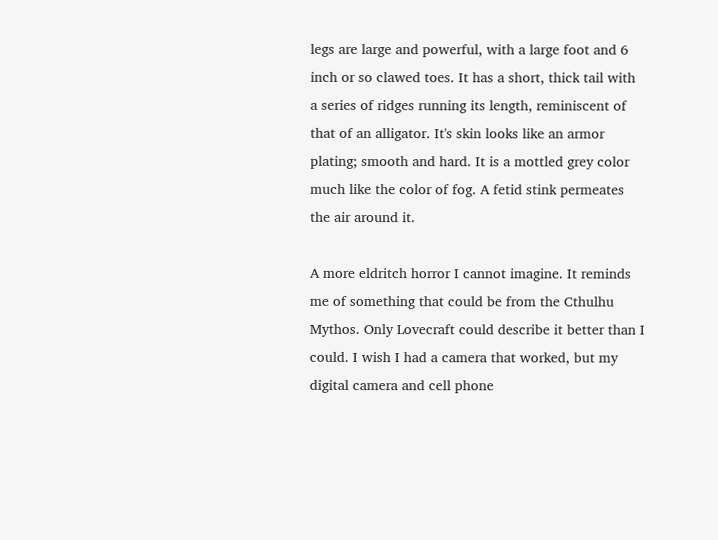legs are large and powerful, with a large foot and 6 inch or so clawed toes. It has a short, thick tail with a series of ridges running its length, reminiscent of that of an alligator. It's skin looks like an armor plating; smooth and hard. It is a mottled grey color much like the color of fog. A fetid stink permeates the air around it.

A more eldritch horror I cannot imagine. It reminds me of something that could be from the Cthulhu Mythos. Only Lovecraft could describe it better than I could. I wish I had a camera that worked, but my digital camera and cell phone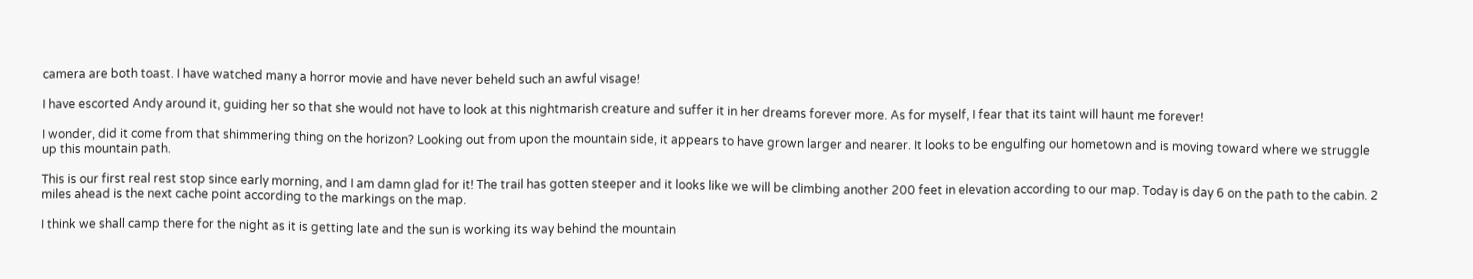camera are both toast. I have watched many a horror movie and have never beheld such an awful visage!

I have escorted Andy around it, guiding her so that she would not have to look at this nightmarish creature and suffer it in her dreams forever more. As for myself, I fear that its taint will haunt me forever!

I wonder, did it come from that shimmering thing on the horizon? Looking out from upon the mountain side, it appears to have grown larger and nearer. It looks to be engulfing our hometown and is moving toward where we struggle up this mountain path.

This is our first real rest stop since early morning, and I am damn glad for it! The trail has gotten steeper and it looks like we will be climbing another 200 feet in elevation according to our map. Today is day 6 on the path to the cabin. 2 miles ahead is the next cache point according to the markings on the map.

I think we shall camp there for the night as it is getting late and the sun is working its way behind the mountain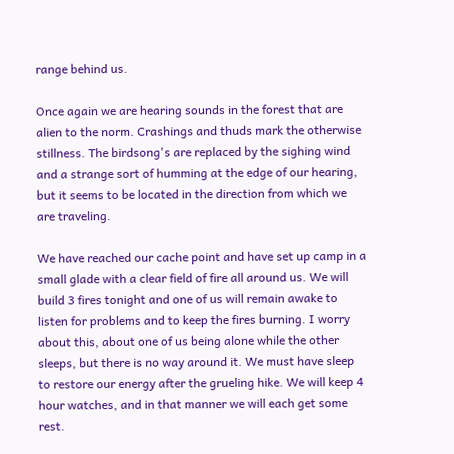range behind us.

Once again we are hearing sounds in the forest that are alien to the norm. Crashings and thuds mark the otherwise stillness. The birdsong's are replaced by the sighing wind and a strange sort of humming at the edge of our hearing, but it seems to be located in the direction from which we are traveling.

We have reached our cache point and have set up camp in a small glade with a clear field of fire all around us. We will build 3 fires tonight and one of us will remain awake to listen for problems and to keep the fires burning. I worry about this, about one of us being alone while the other sleeps, but there is no way around it. We must have sleep to restore our energy after the grueling hike. We will keep 4 hour watches, and in that manner we will each get some rest.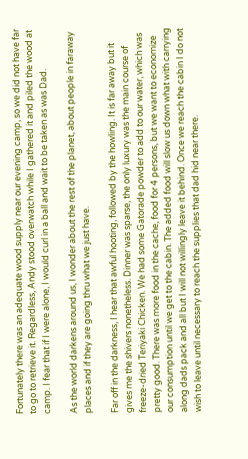Fortunately there was an adequate wood supply near our evening camp, so we did not have far to go to retrieve it. Regardless, Andy stood overwatch while I gathered it and piled the wood at camp. I fear that if I were alone, I would curl in a ball and wait to be taken as was Dad.

As the world darkens around us, I wonder about the rest of the planet, about people in faraway places and if they are going thru what we just have.

Far off in the darkness, I hear that awful hooting, followed by the howling. It is far away but it gives me the shivers nonetheless. Dinner was sparse, the only luxury was the main course of freeze-dried Teriyaki Chicken. We had some Gatorade powder to add to our water, which was pretty good. There was more food in the cache, food for 4 persons, but we want to economize our consumption until we get to the cabin. The added food will slow us down what with carrying along dads pack and all but I will not willingly leave it behind. Once we reach the cabin I do not wish to leave until necessary to reach the supplies that dad hid near there.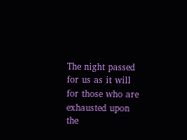The night passed for us as it will for those who are exhausted upon the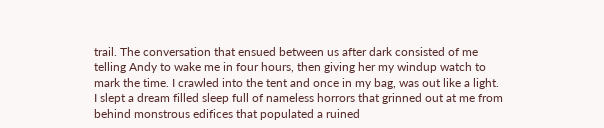trail. The conversation that ensued between us after dark consisted of me telling Andy to wake me in four hours, then giving her my windup watch to mark the time. I crawled into the tent and once in my bag, was out like a light. I slept a dream filled sleep full of nameless horrors that grinned out at me from behind monstrous edifices that populated a ruined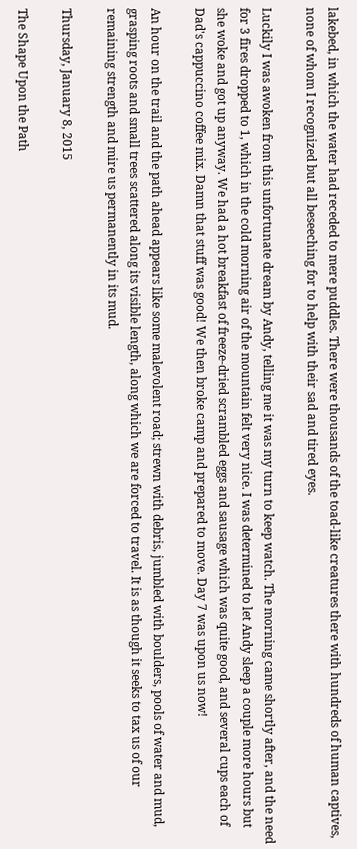lakebed, in which the water had receded to mere puddles. There were thousands of the toad-like creatures there with hundreds of human captives, none of whom I recognized but all beseeching for to help with their sad and tired eyes.

Luckily I was awoken from this unfortunate dream by Andy, telling me it was my turn to keep watch. The morning came shortly after, and the need for 3 fires dropped to 1, which in the cold morning air of the mountain felt very nice. I was determined to let Andy sleep a couple more hours but she woke and got up anyway. We had a hot breakfast of freeze-dried scrambled eggs and sausage which was quite good, and several cups each of Dad's cappuccino coffee mix. Damn that stuff was good! We then broke camp and prepared to move. Day 7 was upon us now!

An hour on the trail and the path ahead appears like some malevolent road; strewn with debris, jumbled with boulders, pools of water and mud, grasping roots and small trees scattered along its visible length, along which we are forced to travel. It is as though it seeks to tax us of our remaining strength and mire us permanently in its mud.

Thursday, January 8, 2015

The Shape Upon the Path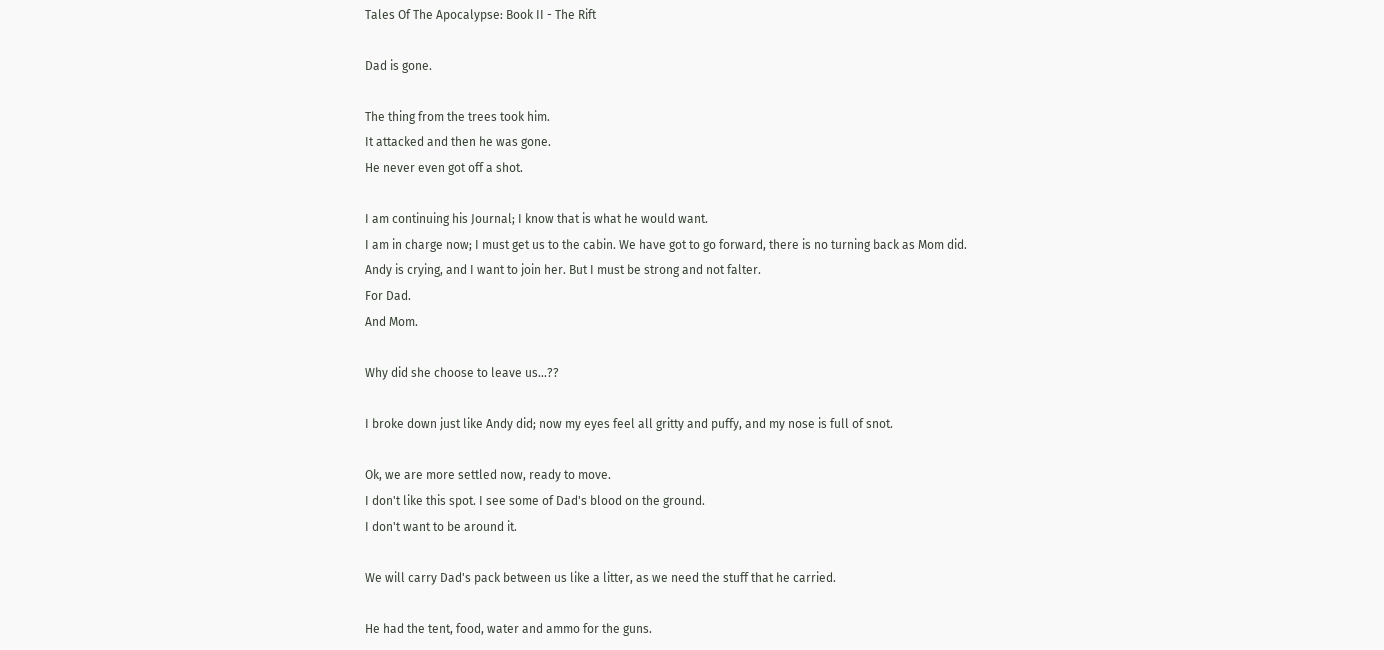Tales Of The Apocalypse: Book II - The Rift

Dad is gone.

The thing from the trees took him.
It attacked and then he was gone.
He never even got off a shot.

I am continuing his Journal; I know that is what he would want.
I am in charge now; I must get us to the cabin. We have got to go forward, there is no turning back as Mom did.
Andy is crying, and I want to join her. But I must be strong and not falter.
For Dad.
And Mom.

Why did she choose to leave us...??

I broke down just like Andy did; now my eyes feel all gritty and puffy, and my nose is full of snot.

Ok, we are more settled now, ready to move.
I don't like this spot. I see some of Dad's blood on the ground.
I don't want to be around it.

We will carry Dad's pack between us like a litter, as we need the stuff that he carried.

He had the tent, food, water and ammo for the guns.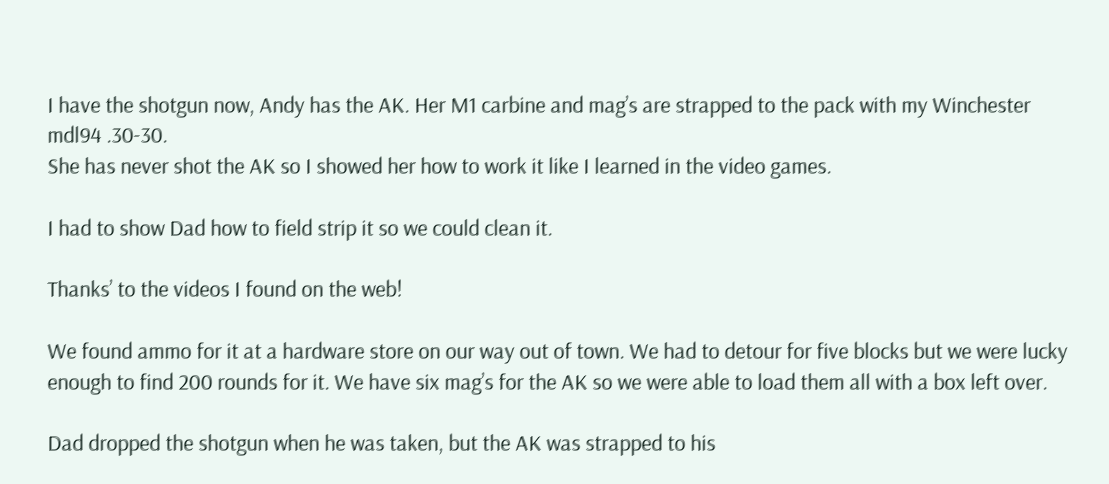I have the shotgun now, Andy has the AK. Her M1 carbine and mag’s are strapped to the pack with my Winchester mdl94 .30-30.
She has never shot the AK so I showed her how to work it like I learned in the video games.

I had to show Dad how to field strip it so we could clean it.

Thanks’ to the videos I found on the web!

We found ammo for it at a hardware store on our way out of town. We had to detour for five blocks but we were lucky enough to find 200 rounds for it. We have six mag’s for the AK so we were able to load them all with a box left over.

Dad dropped the shotgun when he was taken, but the AK was strapped to his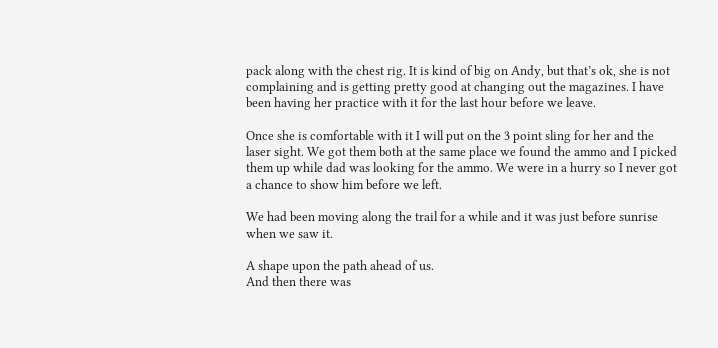pack along with the chest rig. It is kind of big on Andy, but that’s ok, she is not complaining and is getting pretty good at changing out the magazines. I have been having her practice with it for the last hour before we leave.

Once she is comfortable with it I will put on the 3 point sling for her and the laser sight. We got them both at the same place we found the ammo and I picked them up while dad was looking for the ammo. We were in a hurry so I never got a chance to show him before we left.

We had been moving along the trail for a while and it was just before sunrise when we saw it.

A shape upon the path ahead of us.
And then there was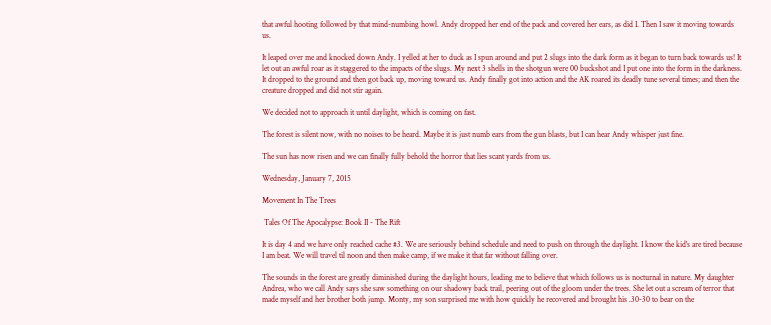that awful hooting followed by that mind-numbing howl. Andy dropped her end of the pack and covered her ears, as did I. Then I saw it moving towards us.

It leaped over me and knocked down Andy. I yelled at her to duck as I spun around and put 2 slugs into the dark form as it began to turn back towards us! It let out an awful roar as it staggered to the impacts of the slugs. My next 3 shells in the shotgun were 00 buckshot and I put one into the form in the darkness. It dropped to the ground and then got back up, moving toward us. Andy finally got into action and the AK roared its deadly tune several times; and then the creature dropped and did not stir again.

We decided not to approach it until daylight, which is coming on fast.

The forest is silent now, with no noises to be heard. Maybe it is just numb ears from the gun blasts, but I can hear Andy whisper just fine.

The sun has now risen and we can finally fully behold the horror that lies scant yards from us.

Wednesday, January 7, 2015

Movement In The Trees

 Tales Of The Apocalypse: Book II - The Rift

It is day 4 and we have only reached cache #3. We are seriously behind schedule and need to push on through the daylight. I know the kid's are tired because I am beat. We will travel til noon and then make camp, if we make it that far without falling over.

The sounds in the forest are greatly diminished during the daylight hours, leading me to believe that which follows us is nocturnal in nature. My daughter Andrea, who we call Andy says she saw something on our shadowy back trail, peering out of the gloom under the trees. She let out a scream of terror that made myself and her brother both jump. Monty, my son surprised me with how quickly he recovered and brought his .30-30 to bear on the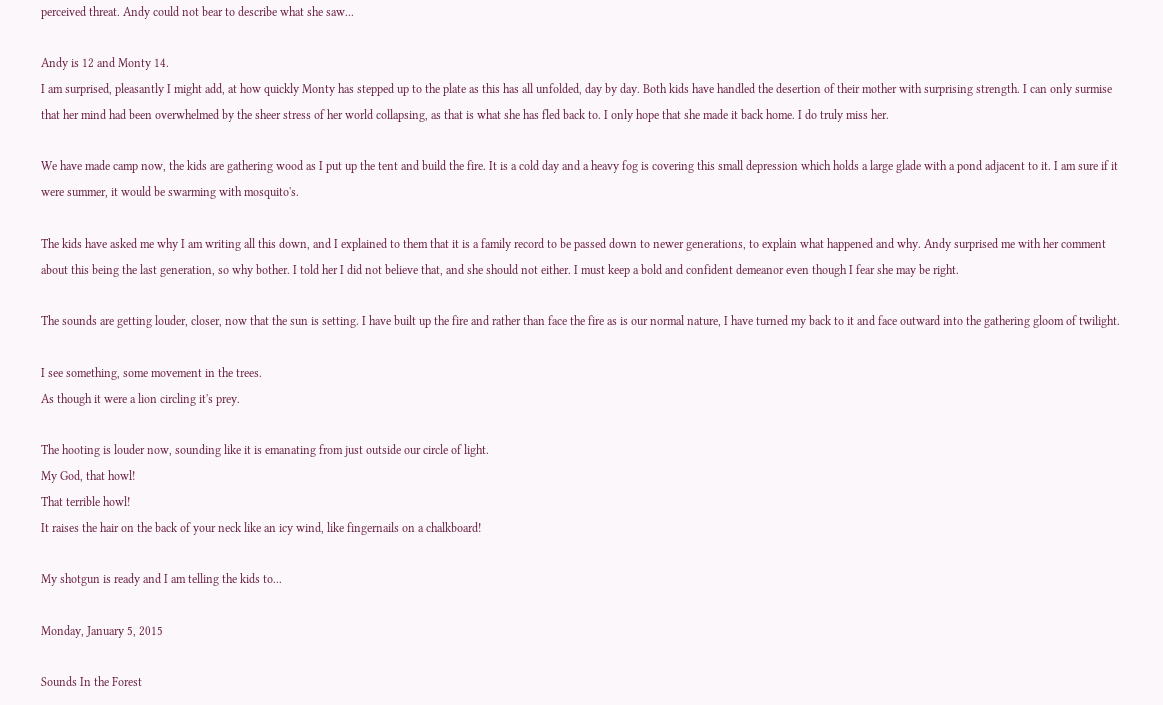perceived threat. Andy could not bear to describe what she saw...

Andy is 12 and Monty 14.
I am surprised, pleasantly I might add, at how quickly Monty has stepped up to the plate as this has all unfolded, day by day. Both kids have handled the desertion of their mother with surprising strength. I can only surmise that her mind had been overwhelmed by the sheer stress of her world collapsing, as that is what she has fled back to. I only hope that she made it back home. I do truly miss her.

We have made camp now, the kids are gathering wood as I put up the tent and build the fire. It is a cold day and a heavy fog is covering this small depression which holds a large glade with a pond adjacent to it. I am sure if it were summer, it would be swarming with mosquito's.

The kids have asked me why I am writing all this down, and I explained to them that it is a family record to be passed down to newer generations, to explain what happened and why. Andy surprised me with her comment about this being the last generation, so why bother. I told her I did not believe that, and she should not either. I must keep a bold and confident demeanor even though I fear she may be right.

The sounds are getting louder, closer, now that the sun is setting. I have built up the fire and rather than face the fire as is our normal nature, I have turned my back to it and face outward into the gathering gloom of twilight.

I see something, some movement in the trees.
As though it were a lion circling it's prey.

The hooting is louder now, sounding like it is emanating from just outside our circle of light.
My God, that howl!
That terrible howl!
It raises the hair on the back of your neck like an icy wind, like fingernails on a chalkboard!

My shotgun is ready and I am telling the kids to...

Monday, January 5, 2015

Sounds In the Forest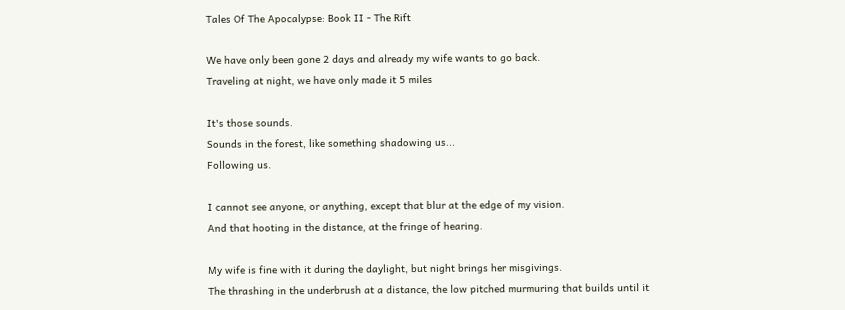Tales Of The Apocalypse: Book II - The Rift

We have only been gone 2 days and already my wife wants to go back.
Traveling at night, we have only made it 5 miles

It's those sounds.
Sounds in the forest, like something shadowing us...
Following us.

I cannot see anyone, or anything, except that blur at the edge of my vision.
And that hooting in the distance, at the fringe of hearing.

My wife is fine with it during the daylight, but night brings her misgivings.
The thrashing in the underbrush at a distance, the low pitched murmuring that builds until it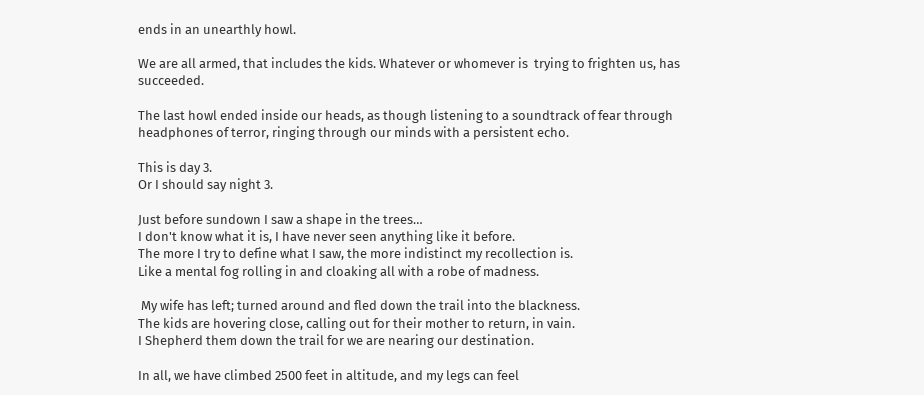ends in an unearthly howl.

We are all armed, that includes the kids. Whatever or whomever is  trying to frighten us, has succeeded.

The last howl ended inside our heads, as though listening to a soundtrack of fear through headphones of terror, ringing through our minds with a persistent echo.

This is day 3.
Or I should say night 3.

Just before sundown I saw a shape in the trees…
I don't know what it is, I have never seen anything like it before.
The more I try to define what I saw, the more indistinct my recollection is.
Like a mental fog rolling in and cloaking all with a robe of madness.

 My wife has left; turned around and fled down the trail into the blackness.
The kids are hovering close, calling out for their mother to return, in vain.
I Shepherd them down the trail for we are nearing our destination.

In all, we have climbed 2500 feet in altitude, and my legs can feel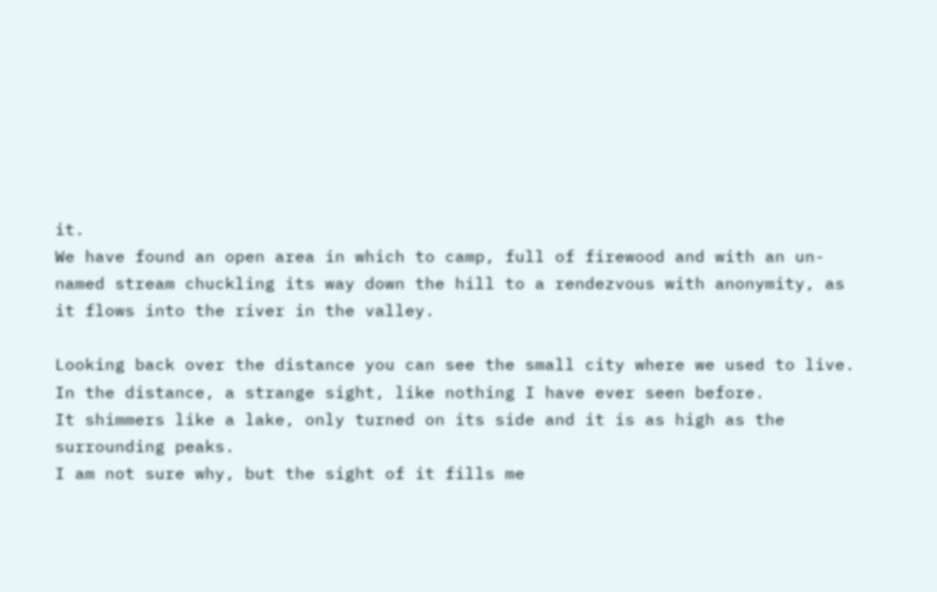it.
We have found an open area in which to camp, full of firewood and with an un-named stream chuckling its way down the hill to a rendezvous with anonymity, as it flows into the river in the valley.

Looking back over the distance you can see the small city where we used to live.
In the distance, a strange sight, like nothing I have ever seen before.
It shimmers like a lake, only turned on its side and it is as high as the surrounding peaks.
I am not sure why, but the sight of it fills me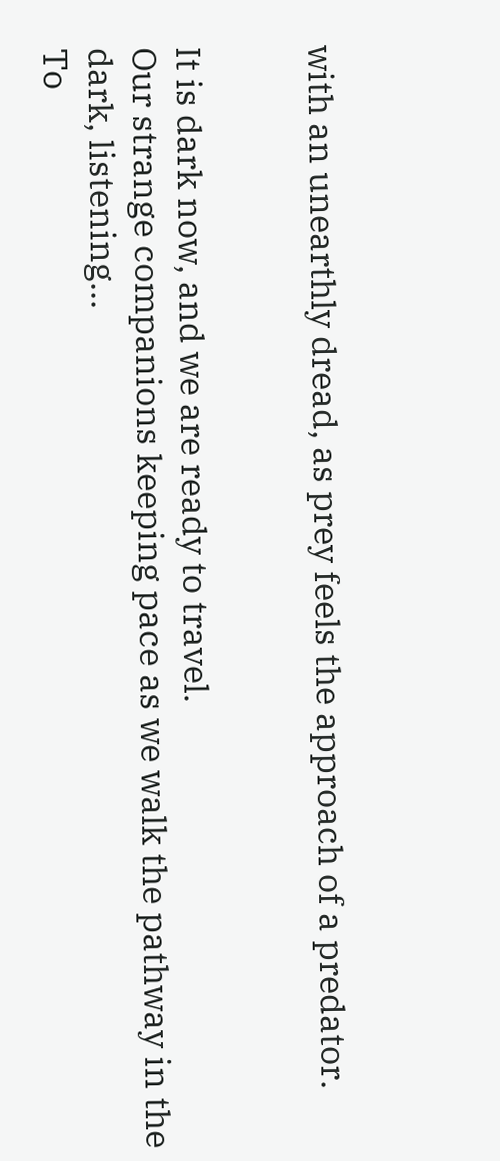with an unearthly dread, as prey feels the approach of a predator.


It is dark now, and we are ready to travel.
Our strange companions keeping pace as we walk the pathway in the dark, listening...
To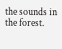the sounds in the forest.